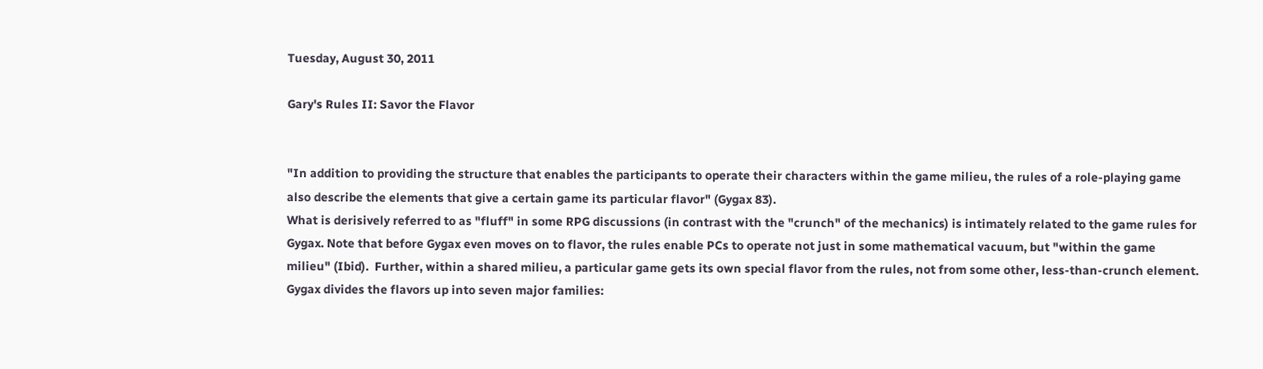Tuesday, August 30, 2011

Gary's Rules II: Savor the Flavor


"In addition to providing the structure that enables the participants to operate their characters within the game milieu, the rules of a role-playing game also describe the elements that give a certain game its particular flavor" (Gygax 83).
What is derisively referred to as "fluff" in some RPG discussions (in contrast with the "crunch" of the mechanics) is intimately related to the game rules for Gygax. Note that before Gygax even moves on to flavor, the rules enable PCs to operate not just in some mathematical vacuum, but "within the game milieu" (Ibid).  Further, within a shared milieu, a particular game gets its own special flavor from the rules, not from some other, less-than-crunch element.  Gygax divides the flavors up into seven major families: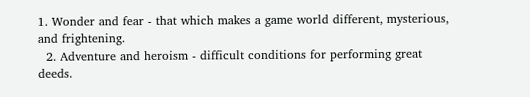1. Wonder and fear - that which makes a game world different, mysterious, and frightening.
  2. Adventure and heroism - difficult conditions for performing great deeds.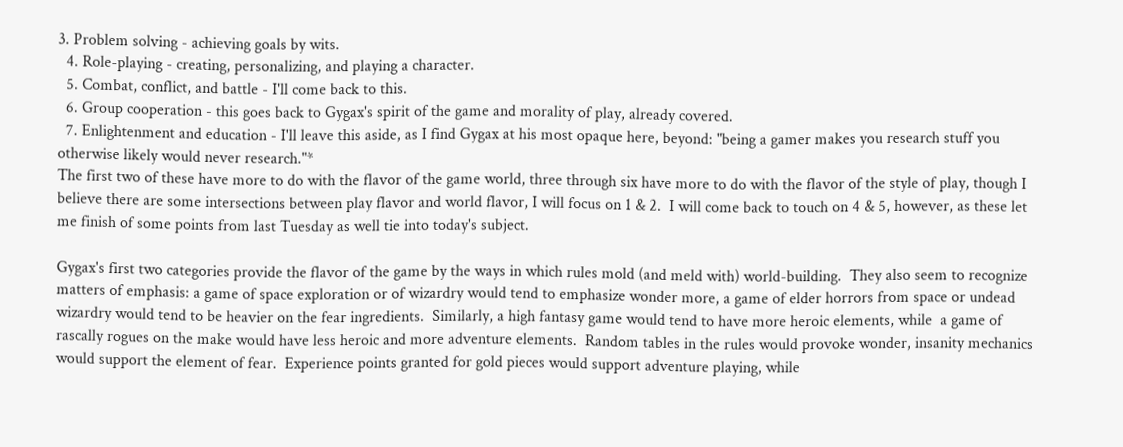3. Problem solving - achieving goals by wits.
  4. Role-playing - creating, personalizing, and playing a character.
  5. Combat, conflict, and battle - I'll come back to this.
  6. Group cooperation - this goes back to Gygax's spirit of the game and morality of play, already covered.
  7. Enlightenment and education - I'll leave this aside, as I find Gygax at his most opaque here, beyond: "being a gamer makes you research stuff you otherwise likely would never research."*
The first two of these have more to do with the flavor of the game world, three through six have more to do with the flavor of the style of play, though I believe there are some intersections between play flavor and world flavor, I will focus on 1 & 2.  I will come back to touch on 4 & 5, however, as these let me finish of some points from last Tuesday as well tie into today's subject.

Gygax's first two categories provide the flavor of the game by the ways in which rules mold (and meld with) world-building.  They also seem to recognize matters of emphasis: a game of space exploration or of wizardry would tend to emphasize wonder more, a game of elder horrors from space or undead wizardry would tend to be heavier on the fear ingredients.  Similarly, a high fantasy game would tend to have more heroic elements, while  a game of rascally rogues on the make would have less heroic and more adventure elements.  Random tables in the rules would provoke wonder, insanity mechanics would support the element of fear.  Experience points granted for gold pieces would support adventure playing, while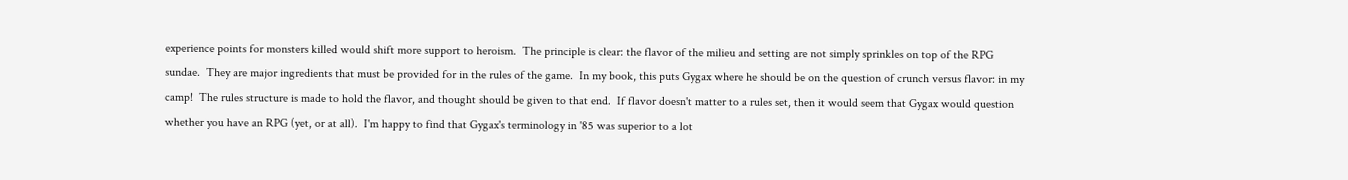experience points for monsters killed would shift more support to heroism.  The principle is clear: the flavor of the milieu and setting are not simply sprinkles on top of the RPG sundae.  They are major ingredients that must be provided for in the rules of the game.  In my book, this puts Gygax where he should be on the question of crunch versus flavor: in my camp!  The rules structure is made to hold the flavor, and thought should be given to that end.  If flavor doesn't matter to a rules set, then it would seem that Gygax would question whether you have an RPG (yet, or at all).  I'm happy to find that Gygax's terminology in '85 was superior to a lot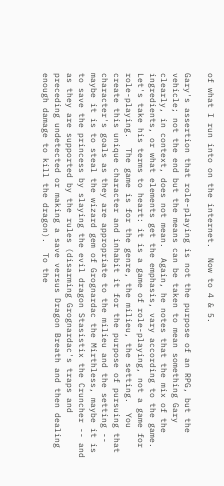of what I run into on the internet.  Now to 4 & 5.

Gary's assertion that role-playing is not the purpose of an RPG, but the vehicle; not the end but the means can be taken to mean something Gary clearly, in context, does not mean.  Again, he notes that the mix of the ingredients, or what elements get the emphasis, vary according to the game.  Let's take his terms to heart: it is a game of role-playing, not a game for role-playing.  The game is for the genre, the milieu, the setting.  You create this unique character and inhabit it for the purpose of pursuing that character's goals as they are appropriate to the milieu and the setting -- maybe it is to steal the wizard gem of Grognardac the Mirthless, maybe it is to save the princess by slaying the evil dragon Stasistix the Cruncher -- and as they are supported by the rules (disarming Grognardac's traps and preceding undetected or making a save versus Dragon Breath and then dealing enough damage to kill the dragon).  To the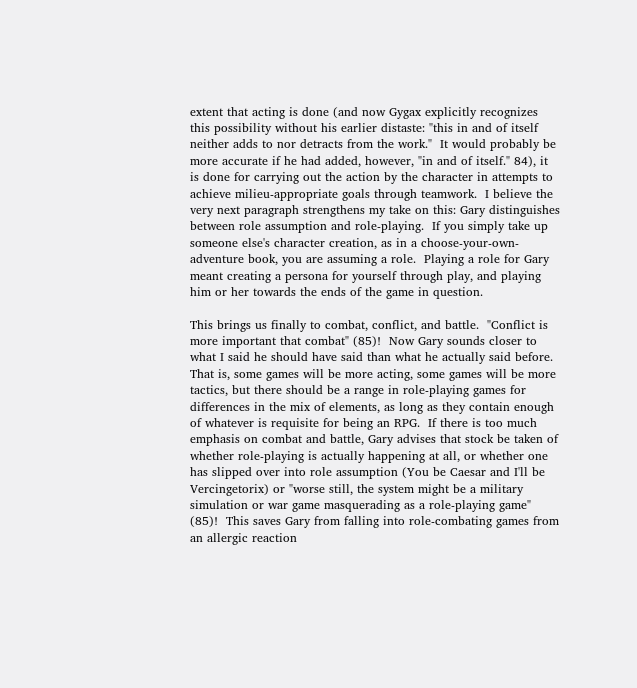extent that acting is done (and now Gygax explicitly recognizes this possibility without his earlier distaste: "this in and of itself neither adds to nor detracts from the work."  It would probably be more accurate if he had added, however, "in and of itself." 84), it is done for carrying out the action by the character in attempts to achieve milieu-appropriate goals through teamwork.  I believe the very next paragraph strengthens my take on this: Gary distinguishes between role assumption and role-playing.  If you simply take up someone else's character creation, as in a choose-your-own-adventure book, you are assuming a role.  Playing a role for Gary meant creating a persona for yourself through play, and playing him or her towards the ends of the game in question.

This brings us finally to combat, conflict, and battle.  "Conflict is more important that combat" (85)!  Now Gary sounds closer to what I said he should have said than what he actually said before.  That is, some games will be more acting, some games will be more tactics, but there should be a range in role-playing games for differences in the mix of elements, as long as they contain enough of whatever is requisite for being an RPG.  If there is too much emphasis on combat and battle, Gary advises that stock be taken of whether role-playing is actually happening at all, or whether one has slipped over into role assumption (You be Caesar and I'll be Vercingetorix) or "worse still, the system might be a military simulation or war game masquerading as a role-playing game" (85)!  This saves Gary from falling into role-combating games from an allergic reaction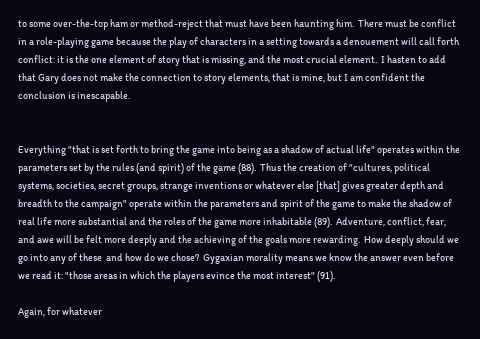to some over-the-top ham or method-reject that must have been haunting him.  There must be conflict in a role-playing game because the play of characters in a setting towards a denouement will call forth conflict: it is the one element of story that is missing, and the most crucial element.  I hasten to add that Gary does not make the connection to story elements, that is mine, but I am confident the conclusion is inescapable.


Everything "that is set forth to bring the game into being as a shadow of actual life" operates within the parameters set by the rules (and spirit) of the game (88).  Thus the creation of "cultures, political systems, societies, secret groups, strange inventions or whatever else [that] gives greater depth and breadth to the campaign" operate within the parameters and spirit of the game to make the shadow of real life more substantial and the roles of the game more inhabitable (89).  Adventure, conflict, fear, and awe will be felt more deeply and the achieving of the goals more rewarding.  How deeply should we go into any of these  and how do we chose?  Gygaxian morality means we know the answer even before we read it: "those areas in which the players evince the most interest" (91).

Again, for whatever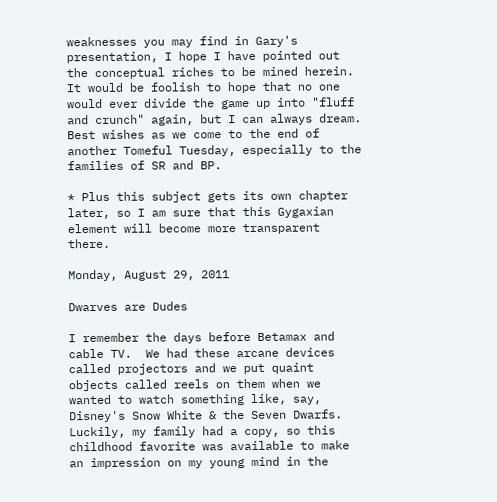weaknesses you may find in Gary's presentation, I hope I have pointed out the conceptual riches to be mined herein.  It would be foolish to hope that no one would ever divide the game up into "fluff and crunch" again, but I can always dream.  Best wishes as we come to the end of another Tomeful Tuesday, especially to the families of SR and BP.

* Plus this subject gets its own chapter later, so I am sure that this Gygaxian element will become more transparent there.

Monday, August 29, 2011

Dwarves are Dudes

I remember the days before Betamax and cable TV.  We had these arcane devices called projectors and we put quaint objects called reels on them when we wanted to watch something like, say, Disney's Snow White & the Seven Dwarfs.  Luckily, my family had a copy, so this childhood favorite was available to make an impression on my young mind in the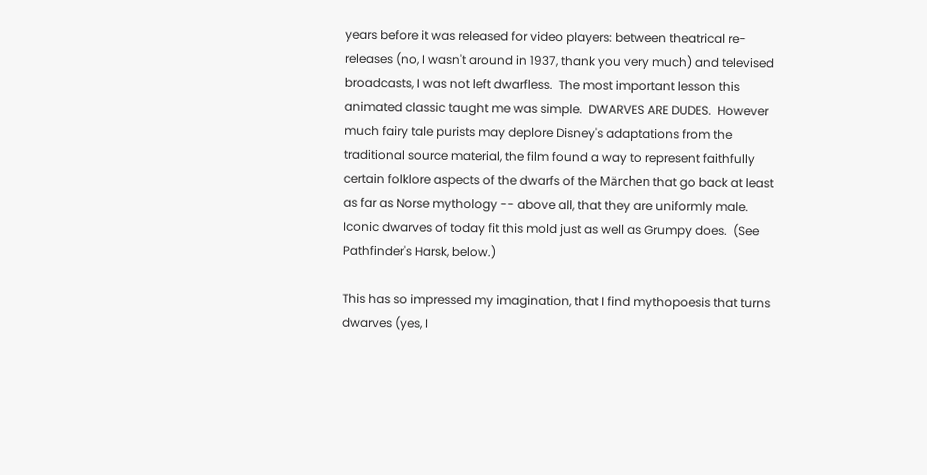years before it was released for video players: between theatrical re-releases (no, I wasn't around in 1937, thank you very much) and televised broadcasts, I was not left dwarfless.  The most important lesson this animated classic taught me was simple.  DWARVES ARE DUDES.  However much fairy tale purists may deplore Disney's adaptations from the traditional source material, the film found a way to represent faithfully certain folklore aspects of the dwarfs of the Märchen that go back at least as far as Norse mythology -- above all, that they are uniformly male.  Iconic dwarves of today fit this mold just as well as Grumpy does.  (See Pathfinder's Harsk, below.)

This has so impressed my imagination, that I find mythopoesis that turns dwarves (yes, I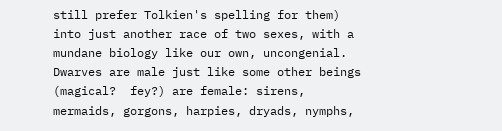still prefer Tolkien's spelling for them) into just another race of two sexes, with a mundane biology like our own, uncongenial.  Dwarves are male just like some other beings (magical?  fey?) are female: sirens, mermaids, gorgons, harpies, dryads, nymphs,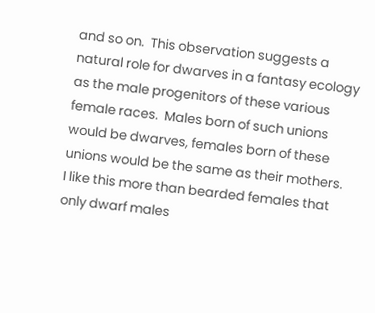and so on.  This observation suggests a natural role for dwarves in a fantasy ecology as the male progenitors of these various female races.  Males born of such unions would be dwarves, females born of these unions would be the same as their mothers.  I like this more than bearded females that only dwarf males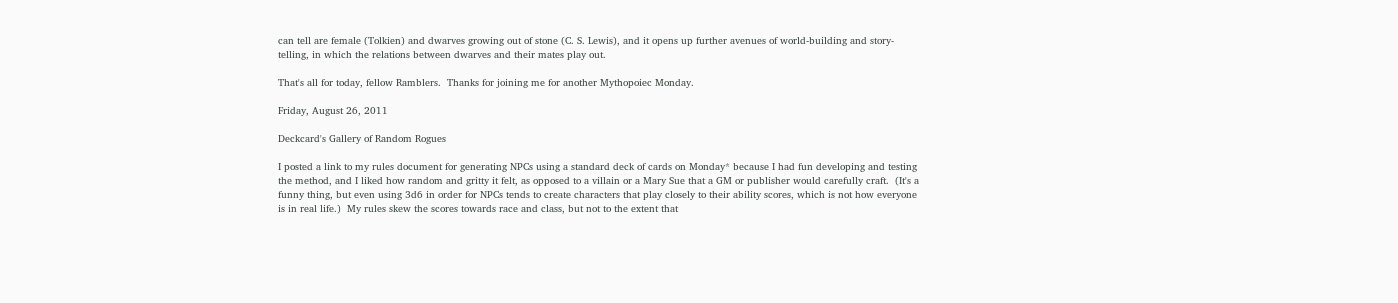can tell are female (Tolkien) and dwarves growing out of stone (C. S. Lewis), and it opens up further avenues of world-building and story-telling, in which the relations between dwarves and their mates play out.

That's all for today, fellow Ramblers.  Thanks for joining me for another Mythopoiec Monday.

Friday, August 26, 2011

Deckcard's Gallery of Random Rogues

I posted a link to my rules document for generating NPCs using a standard deck of cards on Monday* because I had fun developing and testing the method, and I liked how random and gritty it felt, as opposed to a villain or a Mary Sue that a GM or publisher would carefully craft.  (It's a funny thing, but even using 3d6 in order for NPCs tends to create characters that play closely to their ability scores, which is not how everyone is in real life.)  My rules skew the scores towards race and class, but not to the extent that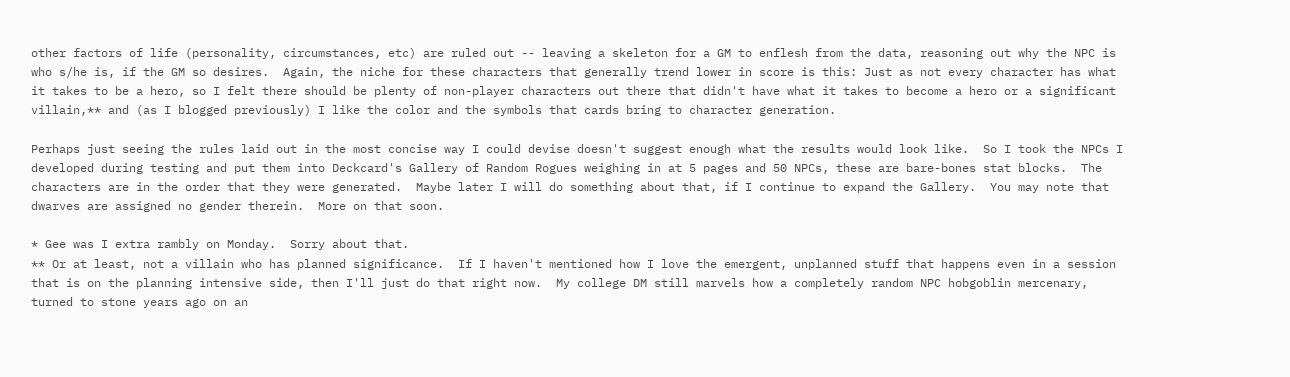other factors of life (personality, circumstances, etc) are ruled out -- leaving a skeleton for a GM to enflesh from the data, reasoning out why the NPC is who s/he is, if the GM so desires.  Again, the niche for these characters that generally trend lower in score is this: Just as not every character has what it takes to be a hero, so I felt there should be plenty of non-player characters out there that didn't have what it takes to become a hero or a significant villain,** and (as I blogged previously) I like the color and the symbols that cards bring to character generation.

Perhaps just seeing the rules laid out in the most concise way I could devise doesn't suggest enough what the results would look like.  So I took the NPCs I developed during testing and put them into Deckcard's Gallery of Random Rogues weighing in at 5 pages and 50 NPCs, these are bare-bones stat blocks.  The characters are in the order that they were generated.  Maybe later I will do something about that, if I continue to expand the Gallery.  You may note that dwarves are assigned no gender therein.  More on that soon.

* Gee was I extra rambly on Monday.  Sorry about that.
** Or at least, not a villain who has planned significance.  If I haven't mentioned how I love the emergent, unplanned stuff that happens even in a session that is on the planning intensive side, then I'll just do that right now.  My college DM still marvels how a completely random NPC hobgoblin mercenary, turned to stone years ago on an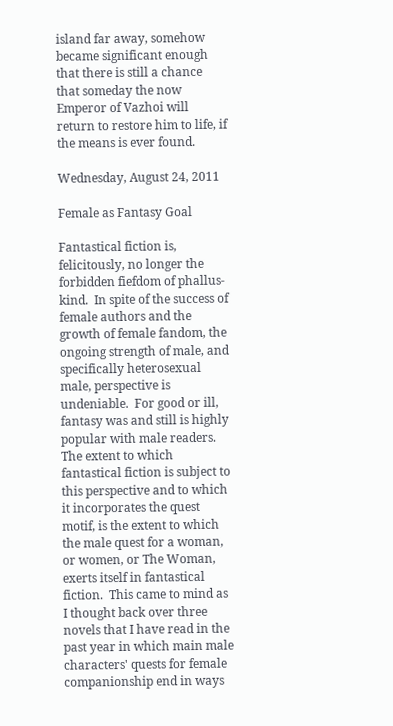island far away, somehow became significant enough that there is still a chance that someday the now Emperor of Vazhoi will return to restore him to life, if the means is ever found.

Wednesday, August 24, 2011

Female as Fantasy Goal

Fantastical fiction is, felicitously, no longer the forbidden fiefdom of phallus-kind.  In spite of the success of female authors and the growth of female fandom, the ongoing strength of male, and specifically heterosexual male, perspective is undeniable.  For good or ill, fantasy was and still is highly popular with male readers.  The extent to which fantastical fiction is subject to this perspective and to which it incorporates the quest motif, is the extent to which the male quest for a woman, or women, or The Woman, exerts itself in fantastical fiction.  This came to mind as I thought back over three novels that I have read in the past year in which main male characters' quests for female companionship end in ways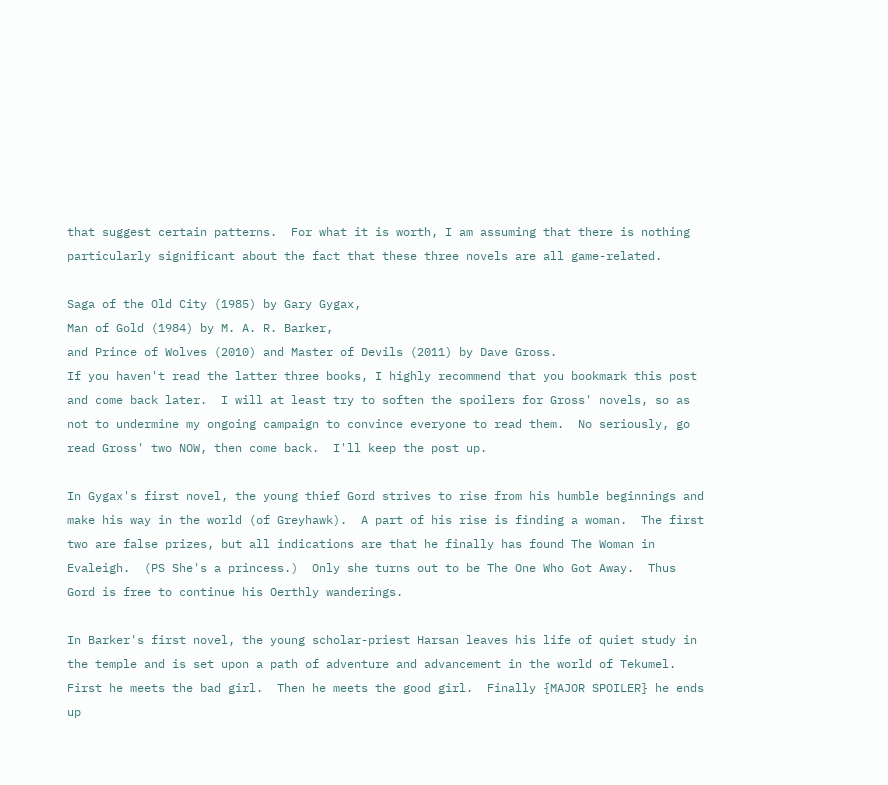that suggest certain patterns.  For what it is worth, I am assuming that there is nothing particularly significant about the fact that these three novels are all game-related.

Saga of the Old City (1985) by Gary Gygax,
Man of Gold (1984) by M. A. R. Barker,
and Prince of Wolves (2010) and Master of Devils (2011) by Dave Gross.
If you haven't read the latter three books, I highly recommend that you bookmark this post and come back later.  I will at least try to soften the spoilers for Gross' novels, so as not to undermine my ongoing campaign to convince everyone to read them.  No seriously, go read Gross' two NOW, then come back.  I'll keep the post up.

In Gygax's first novel, the young thief Gord strives to rise from his humble beginnings and make his way in the world (of Greyhawk).  A part of his rise is finding a woman.  The first two are false prizes, but all indications are that he finally has found The Woman in Evaleigh.  (PS She's a princess.)  Only she turns out to be The One Who Got Away.  Thus Gord is free to continue his Oerthly wanderings.

In Barker's first novel, the young scholar-priest Harsan leaves his life of quiet study in the temple and is set upon a path of adventure and advancement in the world of Tekumel.  First he meets the bad girl.  Then he meets the good girl.  Finally {MAJOR SPOILER} he ends up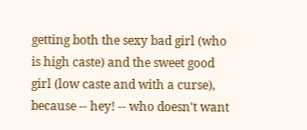getting both the sexy bad girl (who is high caste) and the sweet good girl (low caste and with a curse), because -- hey! -- who doesn't want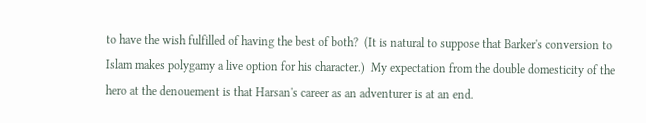to have the wish fulfilled of having the best of both?  (It is natural to suppose that Barker's conversion to Islam makes polygamy a live option for his character.)  My expectation from the double domesticity of the hero at the denouement is that Harsan's career as an adventurer is at an end.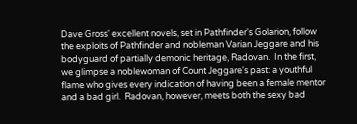Dave Gross' excellent novels, set in Pathfinder's Golarion, follow the exploits of Pathfinder and nobleman Varian Jeggare and his bodyguard of partially demonic heritage, Radovan.  In the first, we glimpse a noblewoman of Count Jeggare's past: a youthful flame who gives every indication of having been a female mentor and a bad girl.  Radovan, however, meets both the sexy bad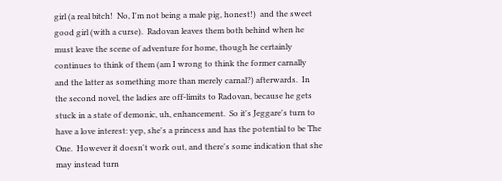girl (a real bitch!  No, I'm not being a male pig, honest!)  and the sweet good girl (with a curse).  Radovan leaves them both behind when he must leave the scene of adventure for home, though he certainly continues to think of them (am I wrong to think the former carnally and the latter as something more than merely carnal?) afterwards.  In the second novel, the ladies are off-limits to Radovan, because he gets stuck in a state of demonic, uh, enhancement.  So it's Jeggare's turn to have a love interest: yep, she's a princess and has the potential to be The One.  However it doesn't work out, and there's some indication that she may instead turn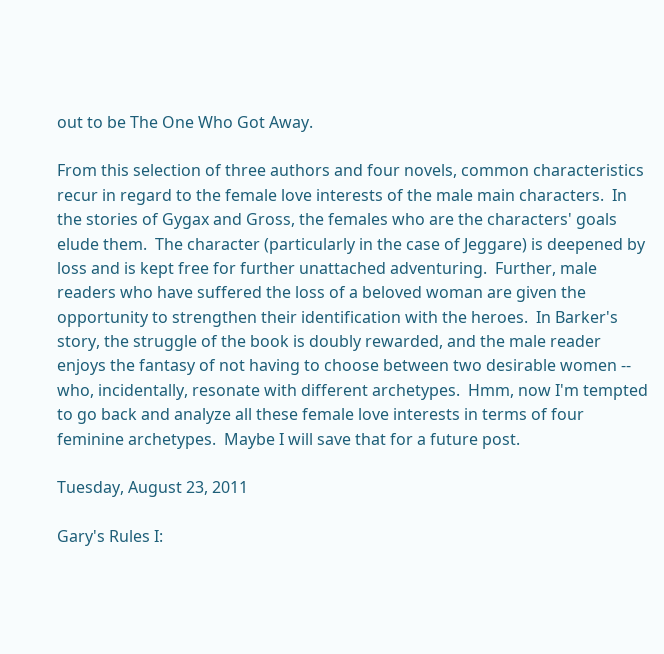out to be The One Who Got Away.

From this selection of three authors and four novels, common characteristics recur in regard to the female love interests of the male main characters.  In the stories of Gygax and Gross, the females who are the characters' goals elude them.  The character (particularly in the case of Jeggare) is deepened by loss and is kept free for further unattached adventuring.  Further, male readers who have suffered the loss of a beloved woman are given the opportunity to strengthen their identification with the heroes.  In Barker's story, the struggle of the book is doubly rewarded, and the male reader enjoys the fantasy of not having to choose between two desirable women -- who, incidentally, resonate with different archetypes.  Hmm, now I'm tempted to go back and analyze all these female love interests in terms of four feminine archetypes.  Maybe I will save that for a future post.

Tuesday, August 23, 2011

Gary's Rules I: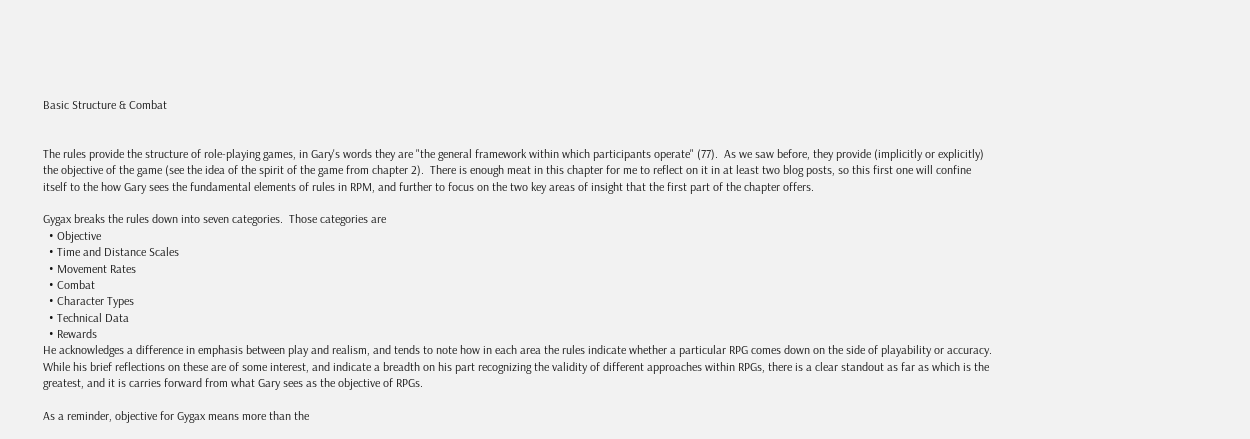Basic Structure & Combat


The rules provide the structure of role-playing games, in Gary's words they are "the general framework within which participants operate" (77).  As we saw before, they provide (implicitly or explicitly) the objective of the game (see the idea of the spirit of the game from chapter 2).  There is enough meat in this chapter for me to reflect on it in at least two blog posts, so this first one will confine itself to the how Gary sees the fundamental elements of rules in RPM, and further to focus on the two key areas of insight that the first part of the chapter offers.

Gygax breaks the rules down into seven categories.  Those categories are
  • Objective
  • Time and Distance Scales
  • Movement Rates
  • Combat
  • Character Types
  • Technical Data
  • Rewards
He acknowledges a difference in emphasis between play and realism, and tends to note how in each area the rules indicate whether a particular RPG comes down on the side of playability or accuracy.  While his brief reflections on these are of some interest, and indicate a breadth on his part recognizing the validity of different approaches within RPGs, there is a clear standout as far as which is the greatest, and it is carries forward from what Gary sees as the objective of RPGs.

As a reminder, objective for Gygax means more than the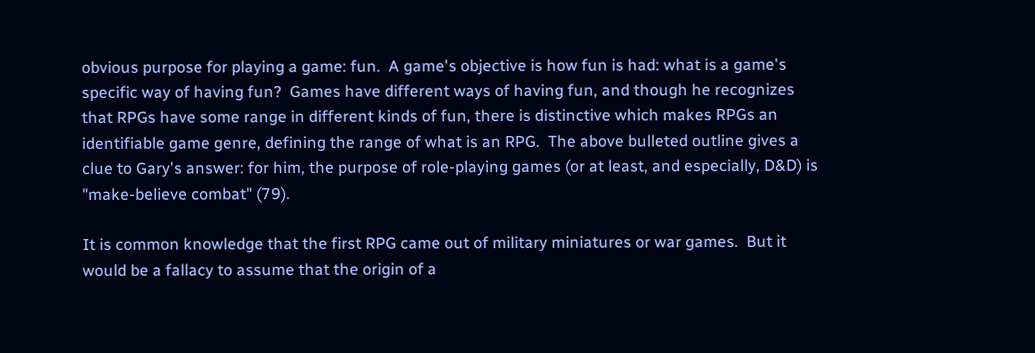obvious purpose for playing a game: fun.  A game's objective is how fun is had: what is a game's specific way of having fun?  Games have different ways of having fun, and though he recognizes that RPGs have some range in different kinds of fun, there is distinctive which makes RPGs an identifiable game genre, defining the range of what is an RPG.  The above bulleted outline gives a clue to Gary's answer: for him, the purpose of role-playing games (or at least, and especially, D&D) is "make-believe combat" (79).

It is common knowledge that the first RPG came out of military miniatures or war games.  But it would be a fallacy to assume that the origin of a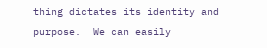thing dictates its identity and purpose.  We can easily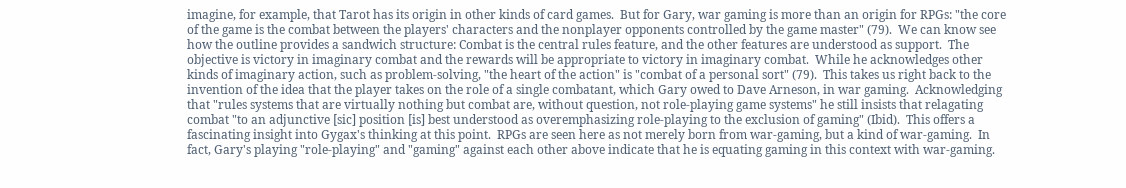imagine, for example, that Tarot has its origin in other kinds of card games.  But for Gary, war gaming is more than an origin for RPGs: "the core of the game is the combat between the players' characters and the nonplayer opponents controlled by the game master" (79).  We can know see how the outline provides a sandwich structure: Combat is the central rules feature, and the other features are understood as support.  The objective is victory in imaginary combat and the rewards will be appropriate to victory in imaginary combat.  While he acknowledges other kinds of imaginary action, such as problem-solving, "the heart of the action" is "combat of a personal sort" (79).  This takes us right back to the invention of the idea that the player takes on the role of a single combatant, which Gary owed to Dave Arneson, in war gaming.  Acknowledging that "rules systems that are virtually nothing but combat are, without question, not role-playing game systems" he still insists that relagating combat "to an adjunctive [sic] position [is] best understood as overemphasizing role-playing to the exclusion of gaming" (Ibid).  This offers a fascinating insight into Gygax's thinking at this point.  RPGs are seen here as not merely born from war-gaming, but a kind of war-gaming.  In fact, Gary's playing "role-playing" and "gaming" against each other above indicate that he is equating gaming in this context with war-gaming.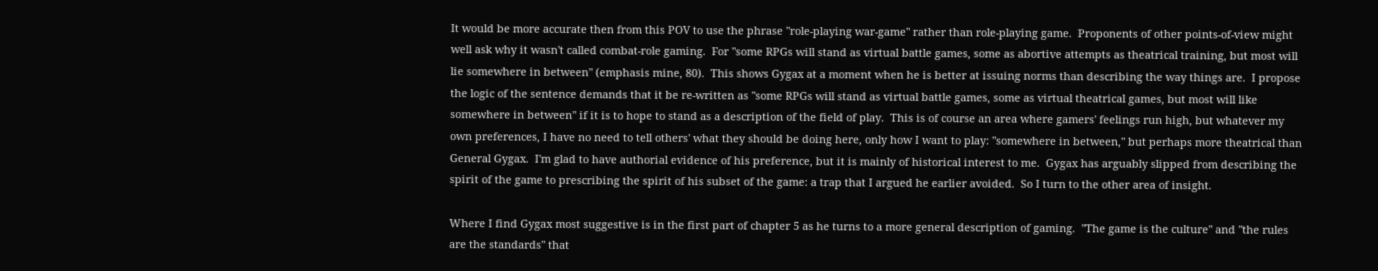It would be more accurate then from this POV to use the phrase "role-playing war-game" rather than role-playing game.  Proponents of other points-of-view might well ask why it wasn't called combat-role gaming.  For "some RPGs will stand as virtual battle games, some as abortive attempts as theatrical training, but most will lie somewhere in between" (emphasis mine, 80).  This shows Gygax at a moment when he is better at issuing norms than describing the way things are.  I propose the logic of the sentence demands that it be re-written as "some RPGs will stand as virtual battle games, some as virtual theatrical games, but most will like somewhere in between" if it is to hope to stand as a description of the field of play.  This is of course an area where gamers' feelings run high, but whatever my own preferences, I have no need to tell others' what they should be doing here, only how I want to play: "somewhere in between," but perhaps more theatrical than General Gygax.  I'm glad to have authorial evidence of his preference, but it is mainly of historical interest to me.  Gygax has arguably slipped from describing the spirit of the game to prescribing the spirit of his subset of the game: a trap that I argued he earlier avoided.  So I turn to the other area of insight.

Where I find Gygax most suggestive is in the first part of chapter 5 as he turns to a more general description of gaming.  "The game is the culture" and "the rules are the standards" that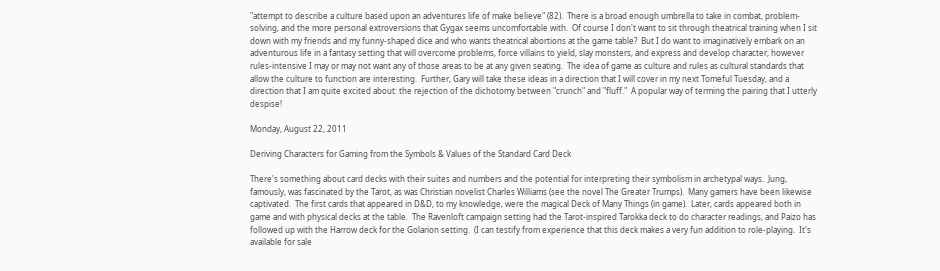"attempt to describe a culture based upon an adventures life of make believe" (82).  There is a broad enough umbrella to take in combat, problem-solving, and the more personal extroversions that Gygax seems uncomfortable with.  Of course I don't want to sit through theatrical training when I sit down with my friends and my funny-shaped dice and who wants theatrical abortions at the game table?  But I do want to imaginatively embark on an adventurous life in a fantasy setting that will overcome problems, force villains to yield, slay monsters, and express and develop character, however rules-intensive I may or may not want any of those areas to be at any given seating.  The idea of game as culture and rules as cultural standards that allow the culture to function are interesting.  Further, Gary will take these ideas in a direction that I will cover in my next Tomeful Tuesday, and a direction that I am quite excited about: the rejection of the dichotomy between "crunch" and "fluff."  A popular way of terming the pairing that I utterly despise!

Monday, August 22, 2011

Deriving Characters for Gaming from the Symbols & Values of the Standard Card Deck

There's something about card decks with their suites and numbers and the potential for interpreting their symbolism in archetypal ways.  Jung, famously, was fascinated by the Tarot, as was Christian novelist Charles Williams (see the novel The Greater Trumps).  Many gamers have been likewise captivated.  The first cards that appeared in D&D, to my knowledge, were the magical Deck of Many Things (in game).  Later, cards appeared both in game and with physical decks at the table.  The Ravenloft campaign setting had the Tarot-inspired Tarokka deck to do character readings, and Paizo has followed up with the Harrow deck for the Golarion setting.  (I can testify from experience that this deck makes a very fun addition to role-playing.  It's available for sale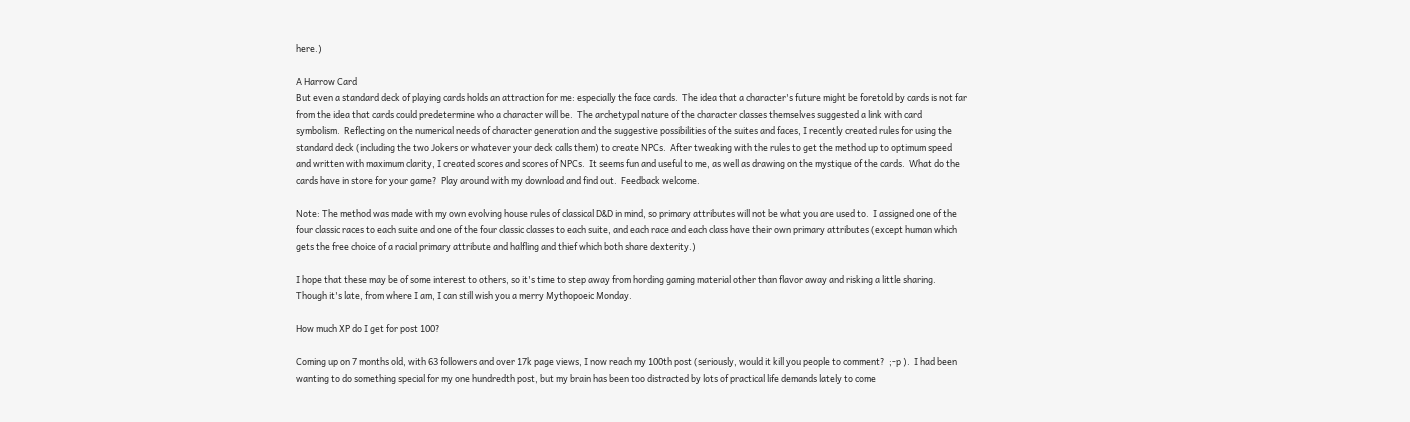here.)

A Harrow Card
But even a standard deck of playing cards holds an attraction for me: especially the face cards.  The idea that a character's future might be foretold by cards is not far from the idea that cards could predetermine who a character will be.  The archetypal nature of the character classes themselves suggested a link with card symbolism.  Reflecting on the numerical needs of character generation and the suggestive possibilities of the suites and faces, I recently created rules for using the standard deck (including the two Jokers or whatever your deck calls them) to create NPCs.  After tweaking with the rules to get the method up to optimum speed and written with maximum clarity, I created scores and scores of NPCs.  It seems fun and useful to me, as well as drawing on the mystique of the cards.  What do the cards have in store for your game?  Play around with my download and find out.  Feedback welcome.

Note: The method was made with my own evolving house rules of classical D&D in mind, so primary attributes will not be what you are used to.  I assigned one of the four classic races to each suite and one of the four classic classes to each suite, and each race and each class have their own primary attributes (except human which gets the free choice of a racial primary attribute and halfling and thief which both share dexterity.)

I hope that these may be of some interest to others, so it's time to step away from hording gaming material other than flavor away and risking a little sharing.  Though it's late, from where I am, I can still wish you a merry Mythopoeic Monday.

How much XP do I get for post 100?

Coming up on 7 months old, with 63 followers and over 17k page views, I now reach my 100th post (seriously, would it kill you people to comment?  ;-p ).  I had been wanting to do something special for my one hundredth post, but my brain has been too distracted by lots of practical life demands lately to come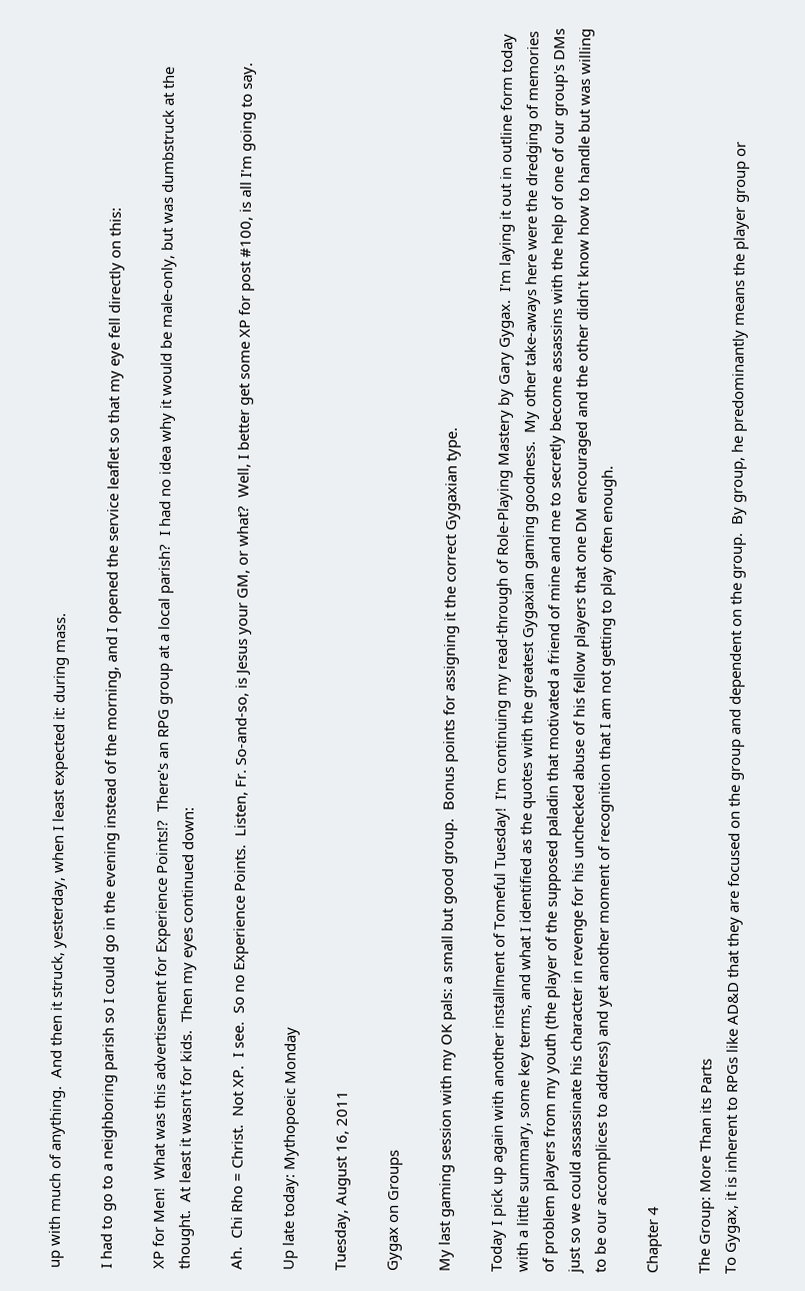up with much of anything.  And then it struck, yesterday, when I least expected it: during mass.

I had to go to a neighboring parish so I could go in the evening instead of the morning, and I opened the service leaflet so that my eye fell directly on this:

XP for Men!  What was this advertisement for Experience Points!?  There's an RPG group at a local parish?  I had no idea why it would be male-only, but was dumbstruck at the thought.  At least it wasn't for kids.  Then my eyes continued down:

Ah.  Chi Rho = Christ.  Not XP.  I see.  So no Experience Points.  Listen, Fr. So-and-so, is Jesus your GM, or what?  Well, I better get some XP for post #100, is all I'm going to say.

Up late today: Mythopoeic Monday

Tuesday, August 16, 2011

Gygax on Groups

My last gaming session with my OK pals: a small but good group.  Bonus points for assigning it the correct Gygaxian type.

Today I pick up again with another installment of Tomeful Tuesday!  I'm continuing my read-through of Role-Playing Mastery by Gary Gygax.  I'm laying it out in outline form today with a little summary, some key terms, and what I identified as the quotes with the greatest Gygaxian gaming goodness.  My other take-aways here were the dredging of memories of problem players from my youth (the player of the supposed paladin that motivated a friend of mine and me to secretly become assassins with the help of one of our group's DMs just so we could assassinate his character in revenge for his unchecked abuse of his fellow players that one DM encouraged and the other didn't know how to handle but was willing to be our accomplices to address) and yet another moment of recognition that I am not getting to play often enough.

Chapter 4

The Group: More Than its Parts
To Gygax, it is inherent to RPGs like AD&D that they are focused on the group and dependent on the group.  By group, he predominantly means the player group or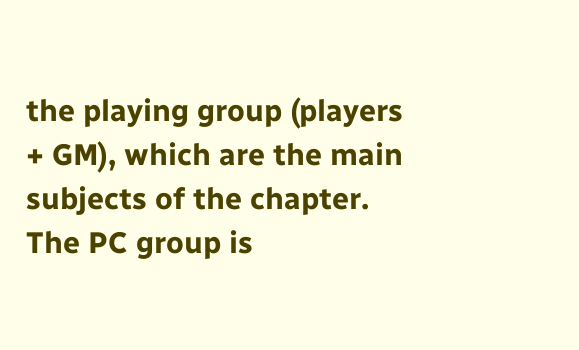the playing group (players + GM), which are the main subjects of the chapter.  The PC group is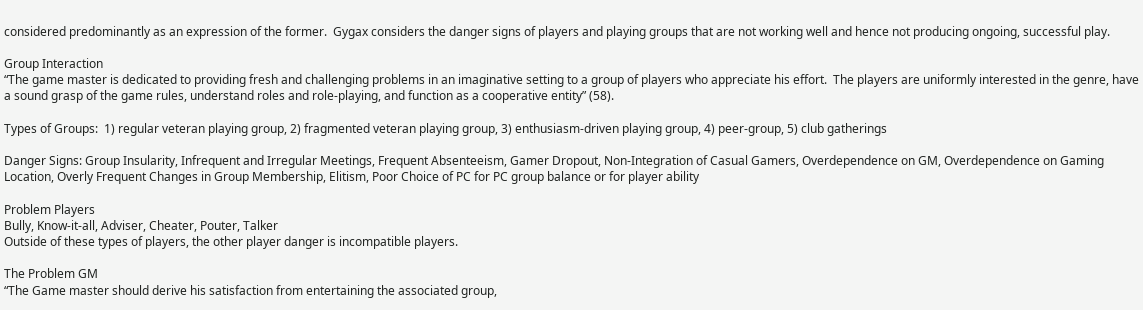considered predominantly as an expression of the former.  Gygax considers the danger signs of players and playing groups that are not working well and hence not producing ongoing, successful play.

Group Interaction
“The game master is dedicated to providing fresh and challenging problems in an imaginative setting to a group of players who appreciate his effort.  The players are uniformly interested in the genre, have a sound grasp of the game rules, understand roles and role-playing, and function as a cooperative entity” (58).

Types of Groups:  1) regular veteran playing group, 2) fragmented veteran playing group, 3) enthusiasm-driven playing group, 4) peer-group, 5) club gatherings

Danger Signs: Group Insularity, Infrequent and Irregular Meetings, Frequent Absenteeism, Gamer Dropout, Non-Integration of Casual Gamers, Overdependence on GM, Overdependence on Gaming Location, Overly Frequent Changes in Group Membership, Elitism, Poor Choice of PC for PC group balance or for player ability

Problem Players
Bully, Know-it-all, Adviser, Cheater, Pouter, Talker
Outside of these types of players, the other player danger is incompatible players.

The Problem GM
“The Game master should derive his satisfaction from entertaining the associated group,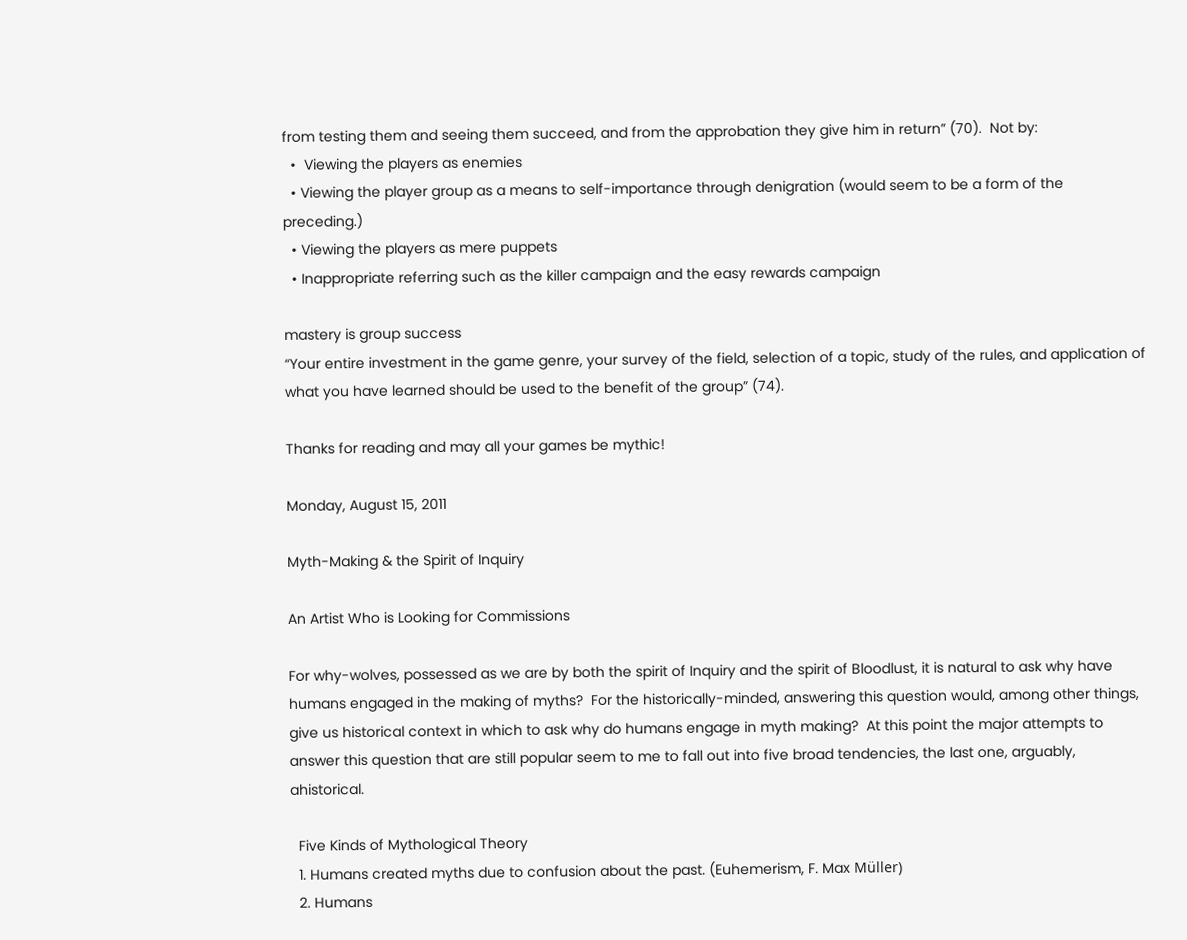from testing them and seeing them succeed, and from the approbation they give him in return” (70).  Not by:
  •  Viewing the players as enemies
  • Viewing the player group as a means to self-importance through denigration (would seem to be a form of the preceding.)
  • Viewing the players as mere puppets
  • Inappropriate referring such as the killer campaign and the easy rewards campaign

mastery is group success
“Your entire investment in the game genre, your survey of the field, selection of a topic, study of the rules, and application of what you have learned should be used to the benefit of the group” (74).

Thanks for reading and may all your games be mythic!

Monday, August 15, 2011

Myth-Making & the Spirit of Inquiry

An Artist Who is Looking for Commissions

For why-wolves, possessed as we are by both the spirit of Inquiry and the spirit of Bloodlust, it is natural to ask why have humans engaged in the making of myths?  For the historically-minded, answering this question would, among other things, give us historical context in which to ask why do humans engage in myth making?  At this point the major attempts to answer this question that are still popular seem to me to fall out into five broad tendencies, the last one, arguably, ahistorical.

  Five Kinds of Mythological Theory
  1. Humans created myths due to confusion about the past. (Euhemerism, F. Max Müller)
  2. Humans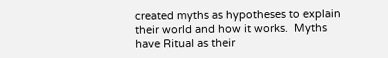created myths as hypotheses to explain their world and how it works.  Myths have Ritual as their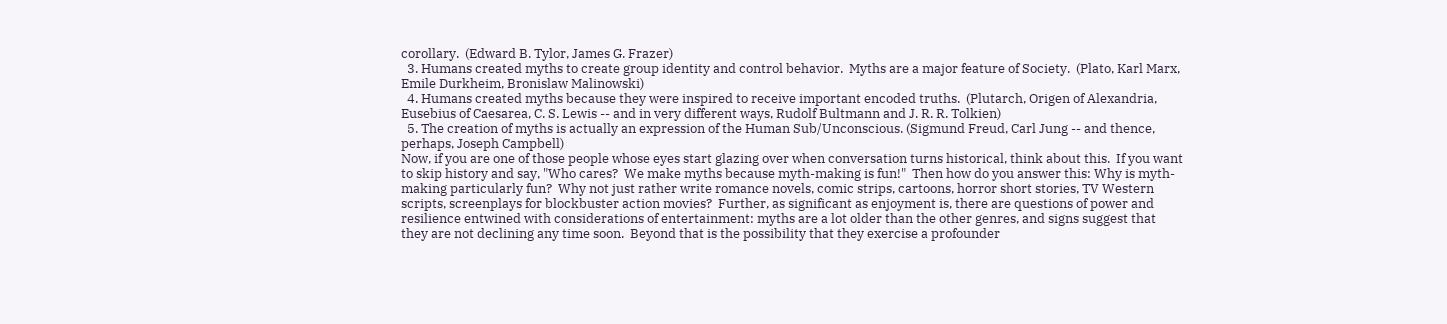corollary.  (Edward B. Tylor, James G. Frazer)
  3. Humans created myths to create group identity and control behavior.  Myths are a major feature of Society.  (Plato, Karl Marx, Emile Durkheim, Bronislaw Malinowski)
  4. Humans created myths because they were inspired to receive important encoded truths.  (Plutarch, Origen of Alexandria, Eusebius of Caesarea, C. S. Lewis -- and in very different ways, Rudolf Bultmann and J. R. R. Tolkien)
  5. The creation of myths is actually an expression of the Human Sub/Unconscious. (Sigmund Freud, Carl Jung -- and thence, perhaps, Joseph Campbell)
Now, if you are one of those people whose eyes start glazing over when conversation turns historical, think about this.  If you want to skip history and say, "Who cares?  We make myths because myth-making is fun!"  Then how do you answer this: Why is myth-making particularly fun?  Why not just rather write romance novels, comic strips, cartoons, horror short stories, TV Western scripts, screenplays for blockbuster action movies?  Further, as significant as enjoyment is, there are questions of power and resilience entwined with considerations of entertainment: myths are a lot older than the other genres, and signs suggest that they are not declining any time soon.  Beyond that is the possibility that they exercise a profounder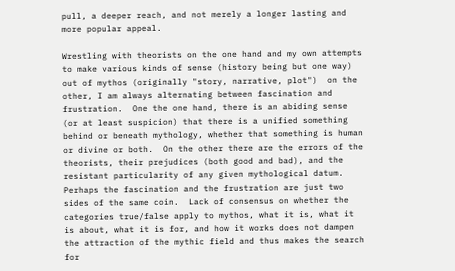pull, a deeper reach, and not merely a longer lasting and more popular appeal.

Wrestling with theorists on the one hand and my own attempts to make various kinds of sense (history being but one way) out of mythos (originally "story, narrative, plot")  on the other, I am always alternating between fascination and frustration.  One the one hand, there is an abiding sense (or at least suspicion) that there is a unified something behind or beneath mythology, whether that something is human or divine or both.  On the other there are the errors of the theorists, their prejudices (both good and bad), and the resistant particularity of any given mythological datum.  Perhaps the fascination and the frustration are just two sides of the same coin.  Lack of consensus on whether the categories true/false apply to mythos, what it is, what it is about, what it is for, and how it works does not dampen the attraction of the mythic field and thus makes the search for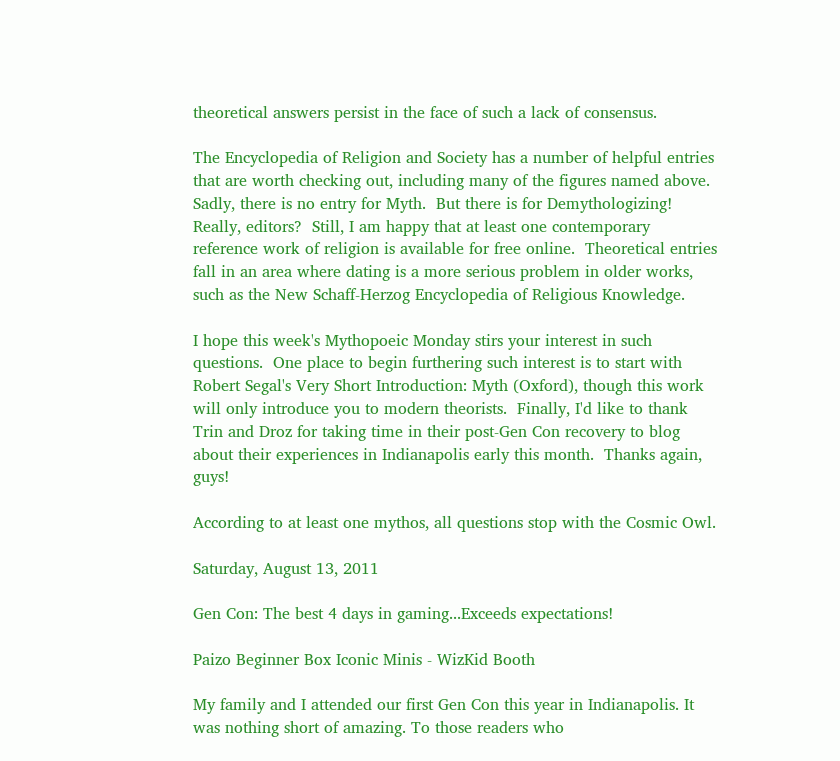theoretical answers persist in the face of such a lack of consensus.

The Encyclopedia of Religion and Society has a number of helpful entries that are worth checking out, including many of the figures named above.  Sadly, there is no entry for Myth.  But there is for Demythologizing!  Really, editors?  Still, I am happy that at least one contemporary reference work of religion is available for free online.  Theoretical entries fall in an area where dating is a more serious problem in older works, such as the New Schaff-Herzog Encyclopedia of Religious Knowledge.

I hope this week's Mythopoeic Monday stirs your interest in such questions.  One place to begin furthering such interest is to start with Robert Segal's Very Short Introduction: Myth (Oxford), though this work will only introduce you to modern theorists.  Finally, I'd like to thank Trin and Droz for taking time in their post-Gen Con recovery to blog about their experiences in Indianapolis early this month.  Thanks again, guys!

According to at least one mythos, all questions stop with the Cosmic Owl.

Saturday, August 13, 2011

Gen Con: The best 4 days in gaming...Exceeds expectations!

Paizo Beginner Box Iconic Minis - WizKid Booth

My family and I attended our first Gen Con this year in Indianapolis. It was nothing short of amazing. To those readers who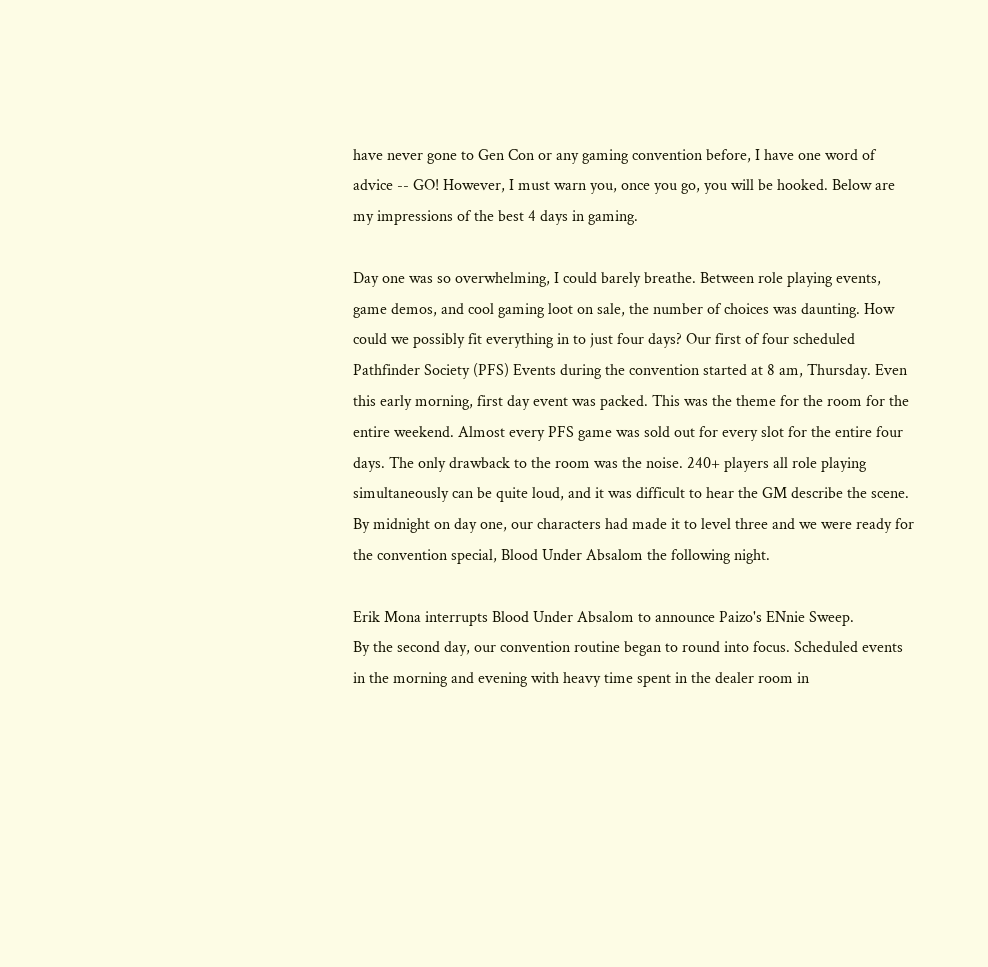have never gone to Gen Con or any gaming convention before, I have one word of advice -- GO! However, I must warn you, once you go, you will be hooked. Below are my impressions of the best 4 days in gaming.

Day one was so overwhelming, I could barely breathe. Between role playing events, game demos, and cool gaming loot on sale, the number of choices was daunting. How could we possibly fit everything in to just four days? Our first of four scheduled Pathfinder Society (PFS) Events during the convention started at 8 am, Thursday. Even this early morning, first day event was packed. This was the theme for the room for the entire weekend. Almost every PFS game was sold out for every slot for the entire four days. The only drawback to the room was the noise. 240+ players all role playing simultaneously can be quite loud, and it was difficult to hear the GM describe the scene. By midnight on day one, our characters had made it to level three and we were ready for the convention special, Blood Under Absalom the following night.

Erik Mona interrupts Blood Under Absalom to announce Paizo's ENnie Sweep.
By the second day, our convention routine began to round into focus. Scheduled events in the morning and evening with heavy time spent in the dealer room in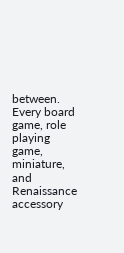between. Every board game, role playing game, miniature, and Renaissance accessory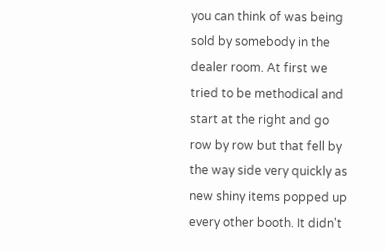you can think of was being sold by somebody in the dealer room. At first we tried to be methodical and start at the right and go row by row but that fell by the way side very quickly as new shiny items popped up every other booth. It didn't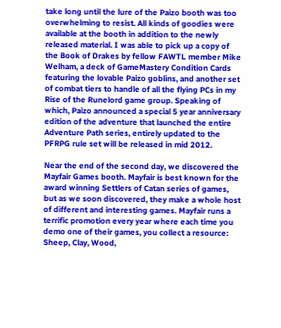take long until the lure of the Paizo booth was too overwhelming to resist. All kinds of goodies were available at the booth in addition to the newly released material. I was able to pick up a copy of the Book of Drakes by fellow FAWTL member Mike Welham, a deck of GameMastery Condition Cards featuring the lovable Paizo goblins, and another set of combat tiers to handle of all the flying PCs in my Rise of the Runelord game group. Speaking of which, Paizo announced a special 5 year anniversary edition of the adventure that launched the entire Adventure Path series, entirely updated to the PFRPG rule set will be released in mid 2012.

Near the end of the second day, we discovered the Mayfair Games booth. Mayfair is best known for the award winning Settlers of Catan series of games, but as we soon discovered, they make a whole host of different and interesting games. Mayfair runs a terrific promotion every year where each time you demo one of their games, you collect a resource: Sheep, Clay, Wood,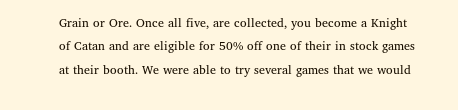Grain or Ore. Once all five, are collected, you become a Knight of Catan and are eligible for 50% off one of their in stock games at their booth. We were able to try several games that we would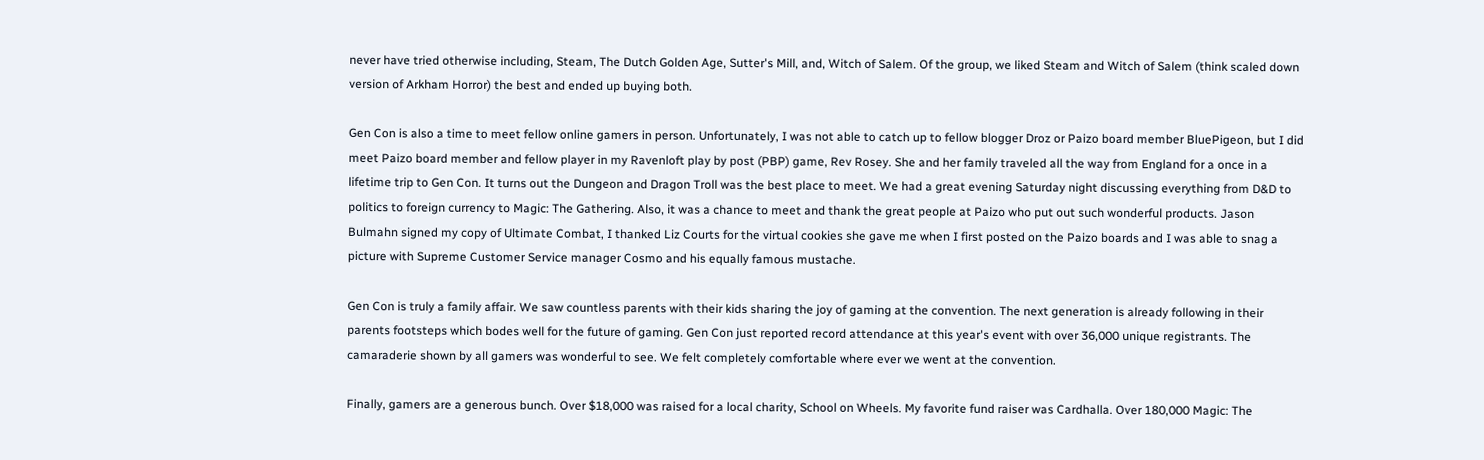never have tried otherwise including, Steam, The Dutch Golden Age, Sutter's Mill, and, Witch of Salem. Of the group, we liked Steam and Witch of Salem (think scaled down version of Arkham Horror) the best and ended up buying both.

Gen Con is also a time to meet fellow online gamers in person. Unfortunately, I was not able to catch up to fellow blogger Droz or Paizo board member BluePigeon, but I did meet Paizo board member and fellow player in my Ravenloft play by post (PBP) game, Rev Rosey. She and her family traveled all the way from England for a once in a lifetime trip to Gen Con. It turns out the Dungeon and Dragon Troll was the best place to meet. We had a great evening Saturday night discussing everything from D&D to politics to foreign currency to Magic: The Gathering. Also, it was a chance to meet and thank the great people at Paizo who put out such wonderful products. Jason Bulmahn signed my copy of Ultimate Combat, I thanked Liz Courts for the virtual cookies she gave me when I first posted on the Paizo boards and I was able to snag a picture with Supreme Customer Service manager Cosmo and his equally famous mustache.

Gen Con is truly a family affair. We saw countless parents with their kids sharing the joy of gaming at the convention. The next generation is already following in their parents footsteps which bodes well for the future of gaming. Gen Con just reported record attendance at this year's event with over 36,000 unique registrants. The camaraderie shown by all gamers was wonderful to see. We felt completely comfortable where ever we went at the convention.

Finally, gamers are a generous bunch. Over $18,000 was raised for a local charity, School on Wheels. My favorite fund raiser was Cardhalla. Over 180,000 Magic: The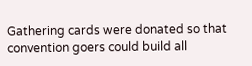Gathering cards were donated so that convention goers could build all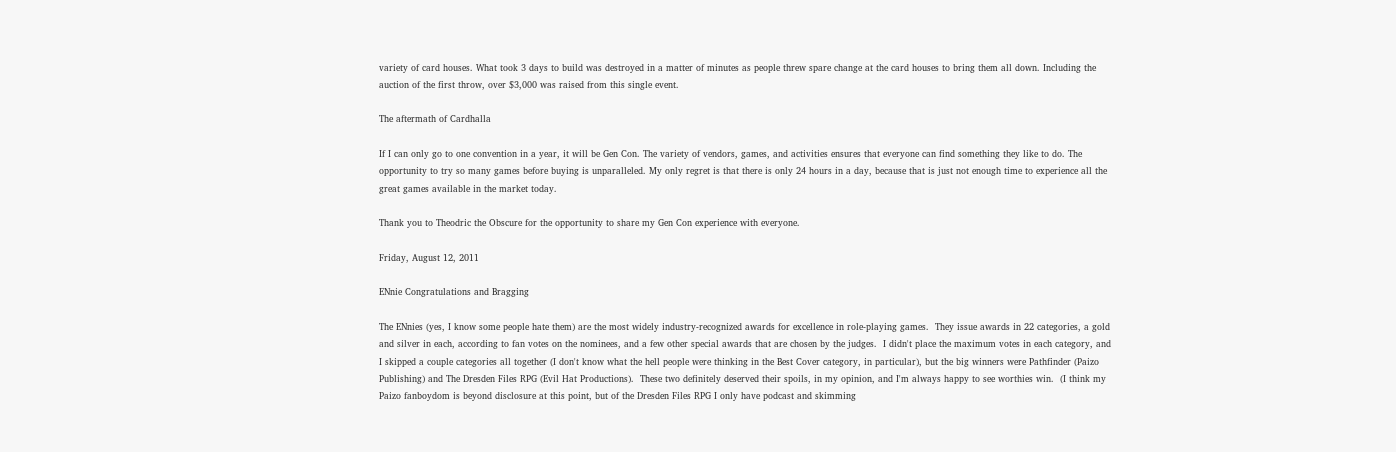variety of card houses. What took 3 days to build was destroyed in a matter of minutes as people threw spare change at the card houses to bring them all down. Including the auction of the first throw, over $3,000 was raised from this single event.

The aftermath of Cardhalla

If I can only go to one convention in a year, it will be Gen Con. The variety of vendors, games, and activities ensures that everyone can find something they like to do. The opportunity to try so many games before buying is unparalleled. My only regret is that there is only 24 hours in a day, because that is just not enough time to experience all the great games available in the market today.

Thank you to Theodric the Obscure for the opportunity to share my Gen Con experience with everyone.

Friday, August 12, 2011

ENnie Congratulations and Bragging

The ENnies (yes, I know some people hate them) are the most widely industry-recognized awards for excellence in role-playing games.  They issue awards in 22 categories, a gold and silver in each, according to fan votes on the nominees, and a few other special awards that are chosen by the judges.  I didn't place the maximum votes in each category, and I skipped a couple categories all together (I don't know what the hell people were thinking in the Best Cover category, in particular), but the big winners were Pathfinder (Paizo Publishing) and The Dresden Files RPG (Evil Hat Productions).  These two definitely deserved their spoils, in my opinion, and I'm always happy to see worthies win.  (I think my Paizo fanboydom is beyond disclosure at this point, but of the Dresden Files RPG I only have podcast and skimming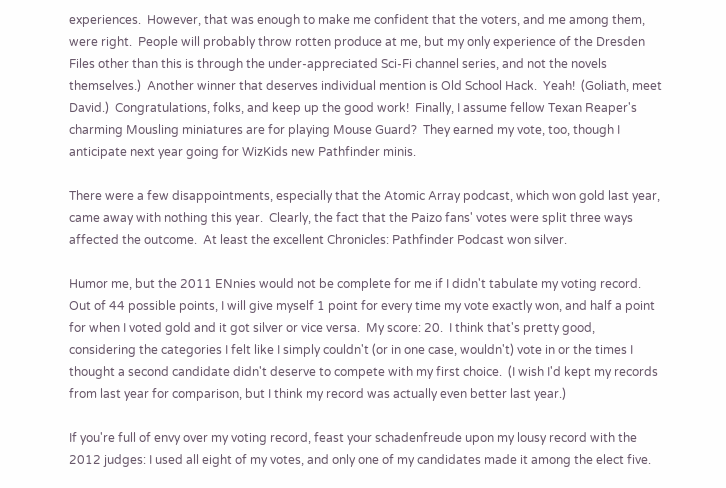experiences.  However, that was enough to make me confident that the voters, and me among them, were right.  People will probably throw rotten produce at me, but my only experience of the Dresden Files other than this is through the under-appreciated Sci-Fi channel series, and not the novels themselves.)  Another winner that deserves individual mention is Old School Hack.  Yeah!  (Goliath, meet David.)  Congratulations, folks, and keep up the good work!  Finally, I assume fellow Texan Reaper's charming Mousling miniatures are for playing Mouse Guard?  They earned my vote, too, though I anticipate next year going for WizKids new Pathfinder minis.

There were a few disappointments, especially that the Atomic Array podcast, which won gold last year, came away with nothing this year.  Clearly, the fact that the Paizo fans' votes were split three ways affected the outcome.  At least the excellent Chronicles: Pathfinder Podcast won silver.

Humor me, but the 2011 ENnies would not be complete for me if I didn't tabulate my voting record.  Out of 44 possible points, I will give myself 1 point for every time my vote exactly won, and half a point for when I voted gold and it got silver or vice versa.  My score: 20.  I think that's pretty good, considering the categories I felt like I simply couldn't (or in one case, wouldn't) vote in or the times I thought a second candidate didn't deserve to compete with my first choice.  (I wish I'd kept my records from last year for comparison, but I think my record was actually even better last year.)

If you're full of envy over my voting record, feast your schadenfreude upon my lousy record with the 2012 judges: I used all eight of my votes, and only one of my candidates made it among the elect five.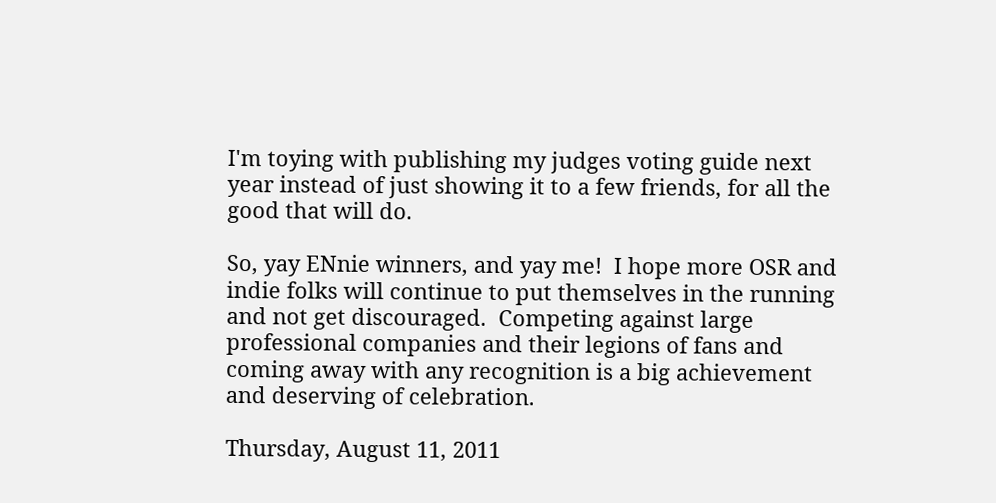I'm toying with publishing my judges voting guide next year instead of just showing it to a few friends, for all the good that will do.

So, yay ENnie winners, and yay me!  I hope more OSR and indie folks will continue to put themselves in the running and not get discouraged.  Competing against large professional companies and their legions of fans and coming away with any recognition is a big achievement and deserving of celebration.

Thursday, August 11, 2011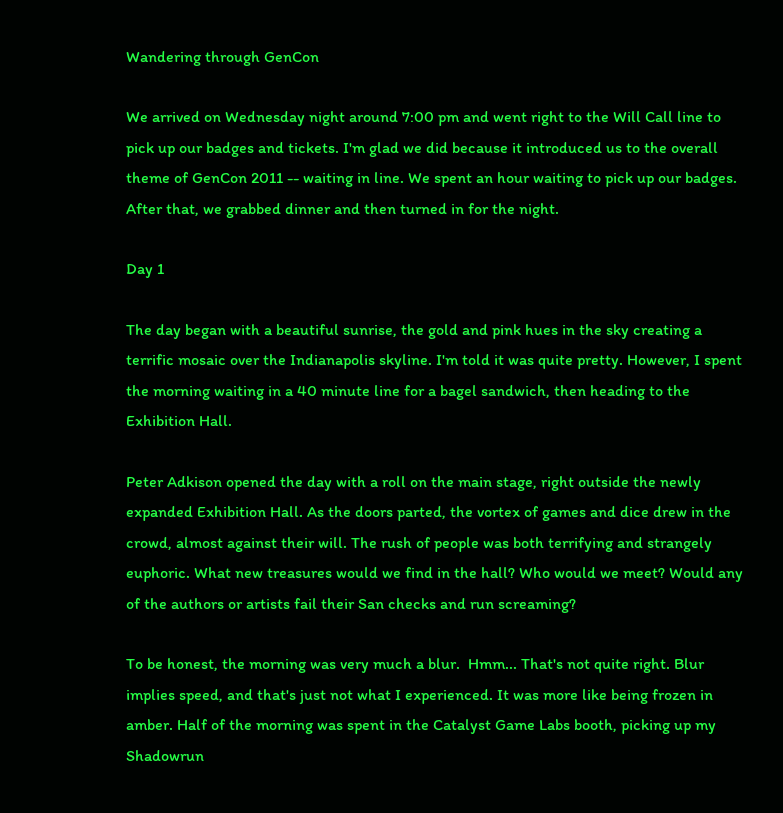Wandering through GenCon

We arrived on Wednesday night around 7:00 pm and went right to the Will Call line to pick up our badges and tickets. I'm glad we did because it introduced us to the overall theme of GenCon 2011 -- waiting in line. We spent an hour waiting to pick up our badges. After that, we grabbed dinner and then turned in for the night.

Day 1

The day began with a beautiful sunrise, the gold and pink hues in the sky creating a terrific mosaic over the Indianapolis skyline. I'm told it was quite pretty. However, I spent the morning waiting in a 40 minute line for a bagel sandwich, then heading to the Exhibition Hall.

Peter Adkison opened the day with a roll on the main stage, right outside the newly expanded Exhibition Hall. As the doors parted, the vortex of games and dice drew in the crowd, almost against their will. The rush of people was both terrifying and strangely euphoric. What new treasures would we find in the hall? Who would we meet? Would any of the authors or artists fail their San checks and run screaming?

To be honest, the morning was very much a blur.  Hmm... That's not quite right. Blur implies speed, and that's just not what I experienced. It was more like being frozen in amber. Half of the morning was spent in the Catalyst Game Labs booth, picking up my Shadowrun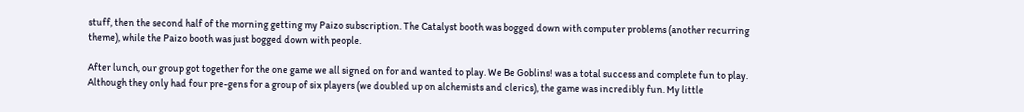stuff, then the second half of the morning getting my Paizo subscription. The Catalyst booth was bogged down with computer problems (another recurring theme), while the Paizo booth was just bogged down with people.

After lunch, our group got together for the one game we all signed on for and wanted to play. We Be Goblins! was a total success and complete fun to play. Although they only had four pre-gens for a group of six players (we doubled up on alchemists and clerics), the game was incredibly fun. My little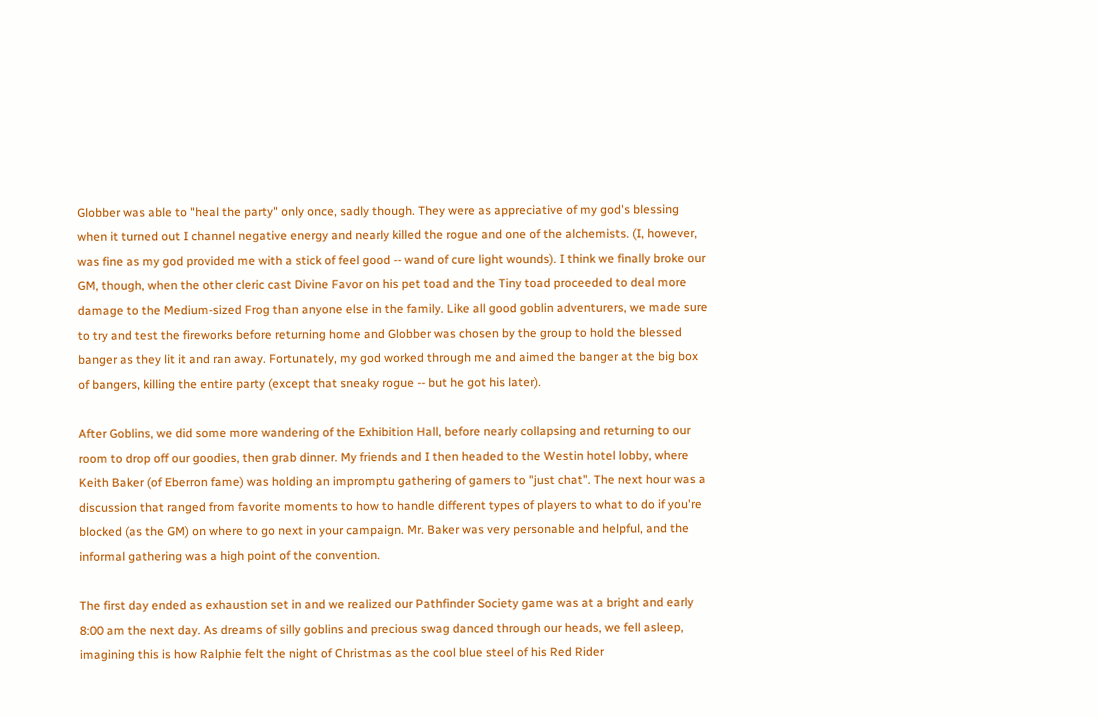Globber was able to "heal the party" only once, sadly though. They were as appreciative of my god's blessing when it turned out I channel negative energy and nearly killed the rogue and one of the alchemists. (I, however, was fine as my god provided me with a stick of feel good -- wand of cure light wounds). I think we finally broke our GM, though, when the other cleric cast Divine Favor on his pet toad and the Tiny toad proceeded to deal more damage to the Medium-sized Frog than anyone else in the family. Like all good goblin adventurers, we made sure to try and test the fireworks before returning home and Globber was chosen by the group to hold the blessed banger as they lit it and ran away. Fortunately, my god worked through me and aimed the banger at the big box of bangers, killing the entire party (except that sneaky rogue -- but he got his later).

After Goblins, we did some more wandering of the Exhibition Hall, before nearly collapsing and returning to our room to drop off our goodies, then grab dinner. My friends and I then headed to the Westin hotel lobby, where Keith Baker (of Eberron fame) was holding an impromptu gathering of gamers to "just chat". The next hour was a discussion that ranged from favorite moments to how to handle different types of players to what to do if you're blocked (as the GM) on where to go next in your campaign. Mr. Baker was very personable and helpful, and the informal gathering was a high point of the convention.

The first day ended as exhaustion set in and we realized our Pathfinder Society game was at a bright and early 8:00 am the next day. As dreams of silly goblins and precious swag danced through our heads, we fell asleep, imagining this is how Ralphie felt the night of Christmas as the cool blue steel of his Red Rider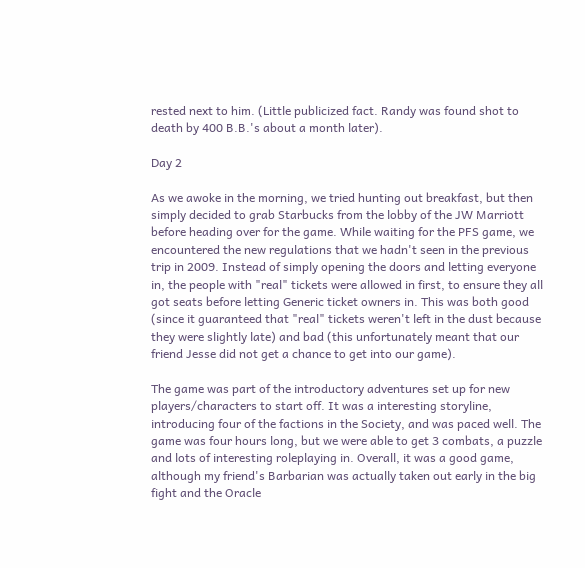rested next to him. (Little publicized fact. Randy was found shot to death by 400 B.B.'s about a month later).

Day 2

As we awoke in the morning, we tried hunting out breakfast, but then simply decided to grab Starbucks from the lobby of the JW Marriott before heading over for the game. While waiting for the PFS game, we encountered the new regulations that we hadn't seen in the previous trip in 2009. Instead of simply opening the doors and letting everyone in, the people with "real" tickets were allowed in first, to ensure they all got seats before letting Generic ticket owners in. This was both good (since it guaranteed that "real" tickets weren't left in the dust because they were slightly late) and bad (this unfortunately meant that our friend Jesse did not get a chance to get into our game).

The game was part of the introductory adventures set up for new players/characters to start off. It was a interesting storyline, introducing four of the factions in the Society, and was paced well. The game was four hours long, but we were able to get 3 combats, a puzzle and lots of interesting roleplaying in. Overall, it was a good game, although my friend's Barbarian was actually taken out early in the big fight and the Oracle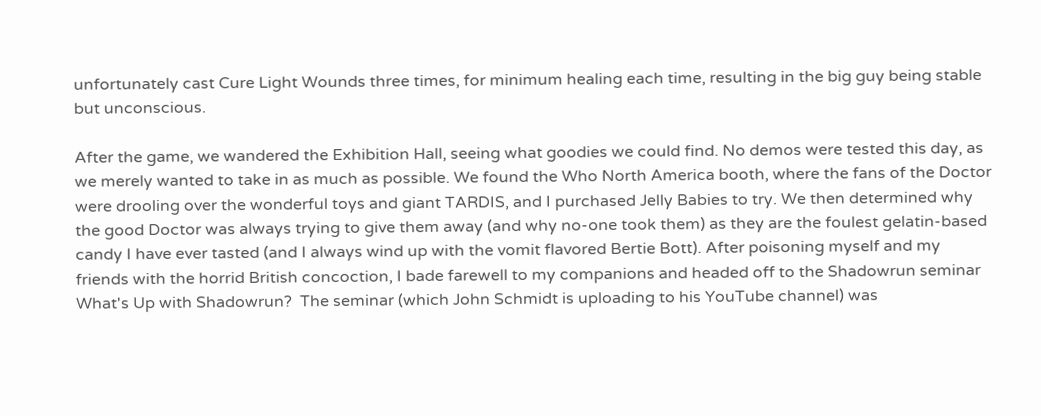unfortunately cast Cure Light Wounds three times, for minimum healing each time, resulting in the big guy being stable but unconscious.

After the game, we wandered the Exhibition Hall, seeing what goodies we could find. No demos were tested this day, as we merely wanted to take in as much as possible. We found the Who North America booth, where the fans of the Doctor were drooling over the wonderful toys and giant TARDIS, and I purchased Jelly Babies to try. We then determined why the good Doctor was always trying to give them away (and why no-one took them) as they are the foulest gelatin-based candy I have ever tasted (and I always wind up with the vomit flavored Bertie Bott). After poisoning myself and my friends with the horrid British concoction, I bade farewell to my companions and headed off to the Shadowrun seminar What's Up with Shadowrun?  The seminar (which John Schmidt is uploading to his YouTube channel) was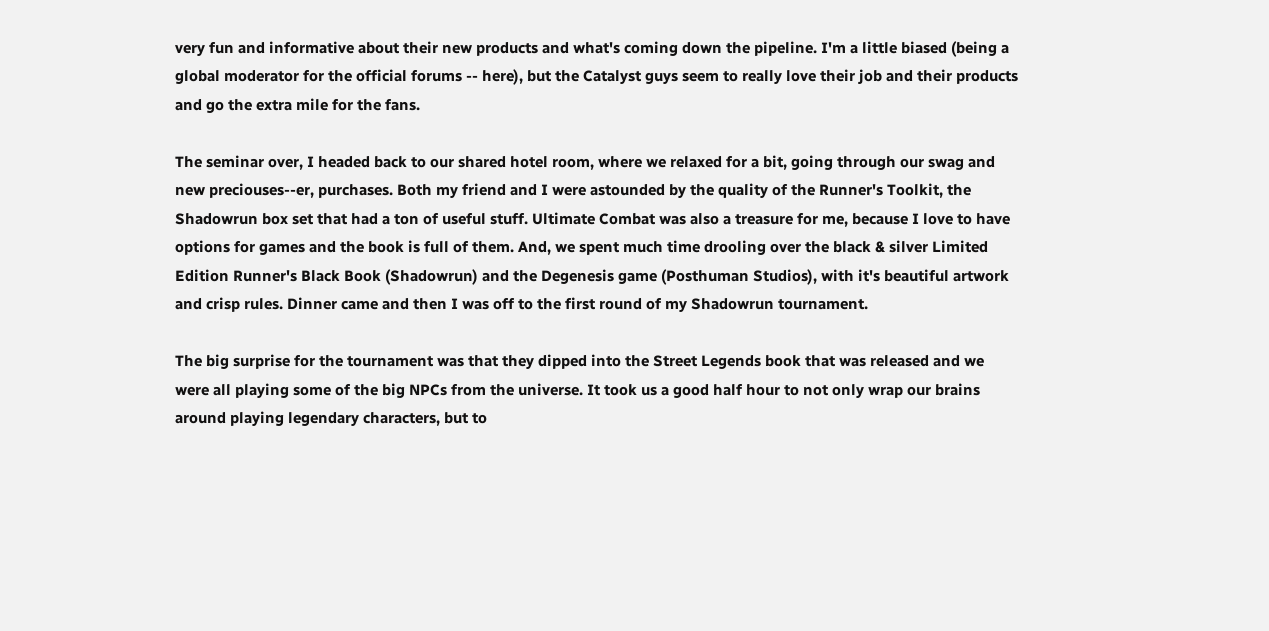very fun and informative about their new products and what's coming down the pipeline. I'm a little biased (being a global moderator for the official forums -- here), but the Catalyst guys seem to really love their job and their products and go the extra mile for the fans.

The seminar over, I headed back to our shared hotel room, where we relaxed for a bit, going through our swag and new preciouses--er, purchases. Both my friend and I were astounded by the quality of the Runner's Toolkit, the Shadowrun box set that had a ton of useful stuff. Ultimate Combat was also a treasure for me, because I love to have options for games and the book is full of them. And, we spent much time drooling over the black & silver Limited Edition Runner's Black Book (Shadowrun) and the Degenesis game (Posthuman Studios), with it's beautiful artwork and crisp rules. Dinner came and then I was off to the first round of my Shadowrun tournament.

The big surprise for the tournament was that they dipped into the Street Legends book that was released and we were all playing some of the big NPCs from the universe. It took us a good half hour to not only wrap our brains around playing legendary characters, but to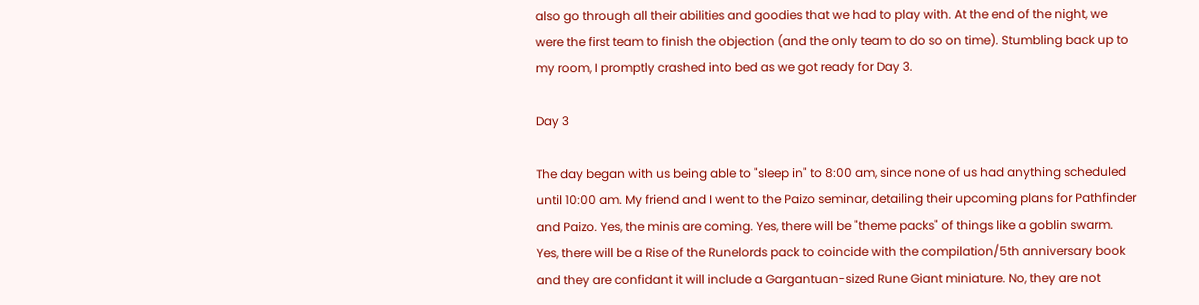also go through all their abilities and goodies that we had to play with. At the end of the night, we were the first team to finish the objection (and the only team to do so on time). Stumbling back up to my room, I promptly crashed into bed as we got ready for Day 3.

Day 3

The day began with us being able to "sleep in" to 8:00 am, since none of us had anything scheduled until 10:00 am. My friend and I went to the Paizo seminar, detailing their upcoming plans for Pathfinder and Paizo. Yes, the minis are coming. Yes, there will be "theme packs" of things like a goblin swarm. Yes, there will be a Rise of the Runelords pack to coincide with the compilation/5th anniversary book and they are confidant it will include a Gargantuan-sized Rune Giant miniature. No, they are not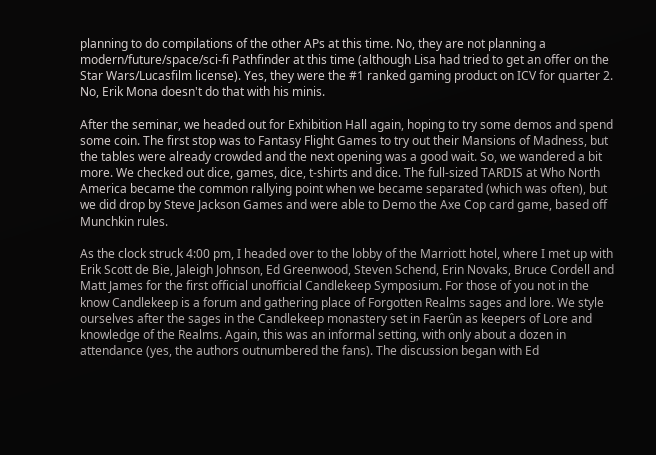planning to do compilations of the other APs at this time. No, they are not planning a modern/future/space/sci-fi Pathfinder at this time (although Lisa had tried to get an offer on the Star Wars/Lucasfilm license). Yes, they were the #1 ranked gaming product on ICV for quarter 2. No, Erik Mona doesn't do that with his minis.

After the seminar, we headed out for Exhibition Hall again, hoping to try some demos and spend some coin. The first stop was to Fantasy Flight Games to try out their Mansions of Madness, but the tables were already crowded and the next opening was a good wait. So, we wandered a bit more. We checked out dice, games, dice, t-shirts and dice. The full-sized TARDIS at Who North America became the common rallying point when we became separated (which was often), but we did drop by Steve Jackson Games and were able to Demo the Axe Cop card game, based off Munchkin rules.

As the clock struck 4:00 pm, I headed over to the lobby of the Marriott hotel, where I met up with Erik Scott de Bie, Jaleigh Johnson, Ed Greenwood, Steven Schend, Erin Novaks, Bruce Cordell and Matt James for the first official unofficial Candlekeep Symposium. For those of you not in the know Candlekeep is a forum and gathering place of Forgotten Realms sages and lore. We style ourselves after the sages in the Candlekeep monastery set in Faerûn as keepers of Lore and knowledge of the Realms. Again, this was an informal setting, with only about a dozen in attendance (yes, the authors outnumbered the fans). The discussion began with Ed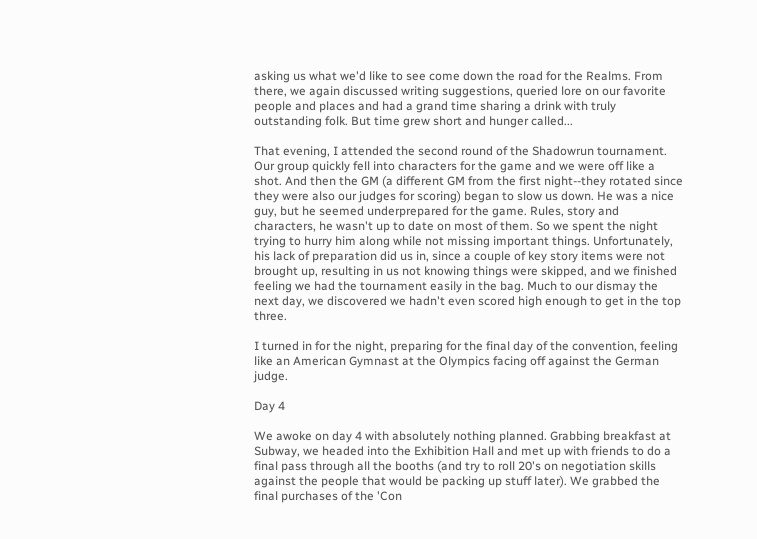asking us what we'd like to see come down the road for the Realms. From there, we again discussed writing suggestions, queried lore on our favorite people and places and had a grand time sharing a drink with truly outstanding folk. But time grew short and hunger called...

That evening, I attended the second round of the Shadowrun tournament. Our group quickly fell into characters for the game and we were off like a shot. And then the GM (a different GM from the first night--they rotated since they were also our judges for scoring) began to slow us down. He was a nice guy, but he seemed underprepared for the game. Rules, story and characters, he wasn't up to date on most of them. So we spent the night trying to hurry him along while not missing important things. Unfortunately, his lack of preparation did us in, since a couple of key story items were not brought up, resulting in us not knowing things were skipped, and we finished feeling we had the tournament easily in the bag. Much to our dismay the next day, we discovered we hadn't even scored high enough to get in the top three.

I turned in for the night, preparing for the final day of the convention, feeling like an American Gymnast at the Olympics facing off against the German judge.

Day 4

We awoke on day 4 with absolutely nothing planned. Grabbing breakfast at Subway, we headed into the Exhibition Hall and met up with friends to do a final pass through all the booths (and try to roll 20's on negotiation skills against the people that would be packing up stuff later). We grabbed the final purchases of the 'Con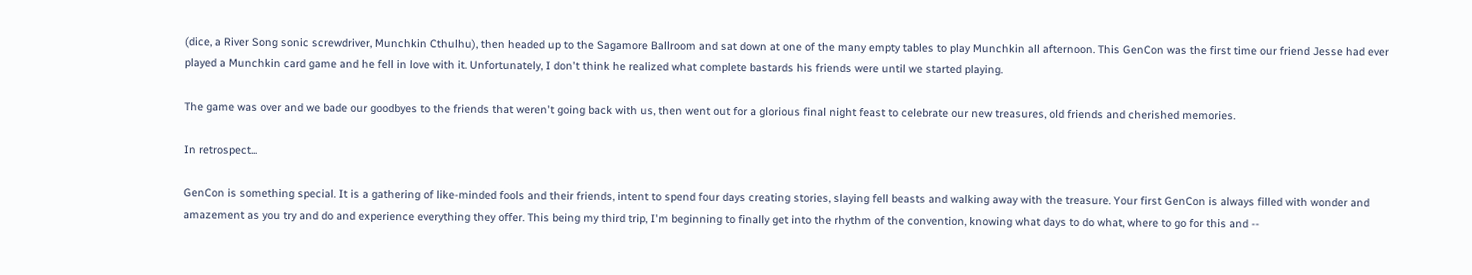(dice, a River Song sonic screwdriver, Munchkin Cthulhu), then headed up to the Sagamore Ballroom and sat down at one of the many empty tables to play Munchkin all afternoon. This GenCon was the first time our friend Jesse had ever played a Munchkin card game and he fell in love with it. Unfortunately, I don't think he realized what complete bastards his friends were until we started playing.

The game was over and we bade our goodbyes to the friends that weren't going back with us, then went out for a glorious final night feast to celebrate our new treasures, old friends and cherished memories.

In retrospect...

GenCon is something special. It is a gathering of like-minded fools and their friends, intent to spend four days creating stories, slaying fell beasts and walking away with the treasure. Your first GenCon is always filled with wonder and amazement as you try and do and experience everything they offer. This being my third trip, I'm beginning to finally get into the rhythm of the convention, knowing what days to do what, where to go for this and --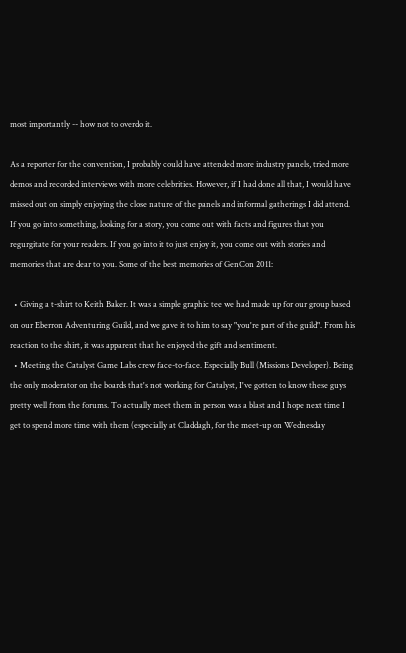most importantly -- how not to overdo it.

As a reporter for the convention, I probably could have attended more industry panels, tried more demos and recorded interviews with more celebrities. However, if I had done all that, I would have missed out on simply enjoying the close nature of the panels and informal gatherings I did attend. If you go into something, looking for a story, you come out with facts and figures that you regurgitate for your readers. If you go into it to just enjoy it, you come out with stories and memories that are dear to you. Some of the best memories of GenCon 2011:

  • Giving a t-shirt to Keith Baker. It was a simple graphic tee we had made up for our group based on our Eberron Adventuring Guild, and we gave it to him to say "you're part of the guild". From his reaction to the shirt, it was apparent that he enjoyed the gift and sentiment.
  • Meeting the Catalyst Game Labs crew face-to-face. Especially Bull (Missions Developer). Being the only moderator on the boards that's not working for Catalyst, I've gotten to know these guys pretty well from the forums. To actually meet them in person was a blast and I hope next time I get to spend more time with them (especially at Claddagh, for the meet-up on Wednesday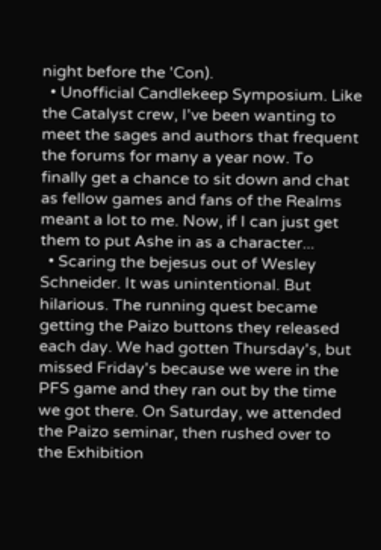night before the 'Con).
  • Unofficial Candlekeep Symposium. Like the Catalyst crew, I've been wanting to meet the sages and authors that frequent the forums for many a year now. To finally get a chance to sit down and chat as fellow games and fans of the Realms meant a lot to me. Now, if I can just get them to put Ashe in as a character...
  • Scaring the bejesus out of Wesley Schneider. It was unintentional. But hilarious. The running quest became getting the Paizo buttons they released each day. We had gotten Thursday's, but missed Friday's because we were in the PFS game and they ran out by the time we got there. On Saturday, we attended the Paizo seminar, then rushed over to the Exhibition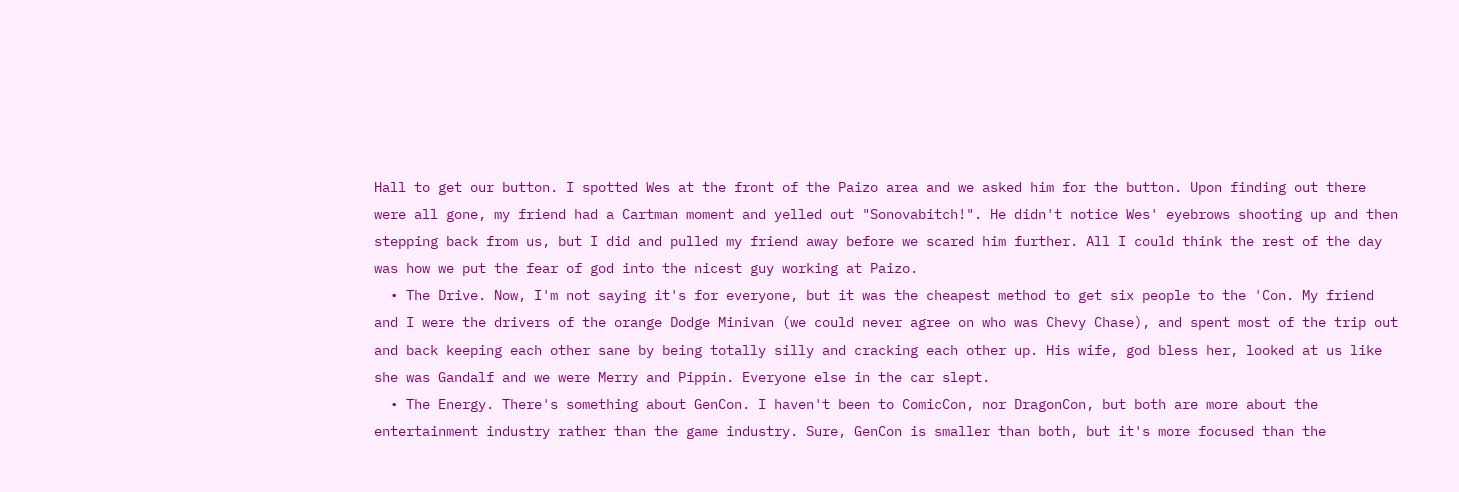Hall to get our button. I spotted Wes at the front of the Paizo area and we asked him for the button. Upon finding out there were all gone, my friend had a Cartman moment and yelled out "Sonovabitch!". He didn't notice Wes' eyebrows shooting up and then stepping back from us, but I did and pulled my friend away before we scared him further. All I could think the rest of the day was how we put the fear of god into the nicest guy working at Paizo.
  • The Drive. Now, I'm not saying it's for everyone, but it was the cheapest method to get six people to the 'Con. My friend and I were the drivers of the orange Dodge Minivan (we could never agree on who was Chevy Chase), and spent most of the trip out and back keeping each other sane by being totally silly and cracking each other up. His wife, god bless her, looked at us like she was Gandalf and we were Merry and Pippin. Everyone else in the car slept.
  • The Energy. There's something about GenCon. I haven't been to ComicCon, nor DragonCon, but both are more about the entertainment industry rather than the game industry. Sure, GenCon is smaller than both, but it's more focused than the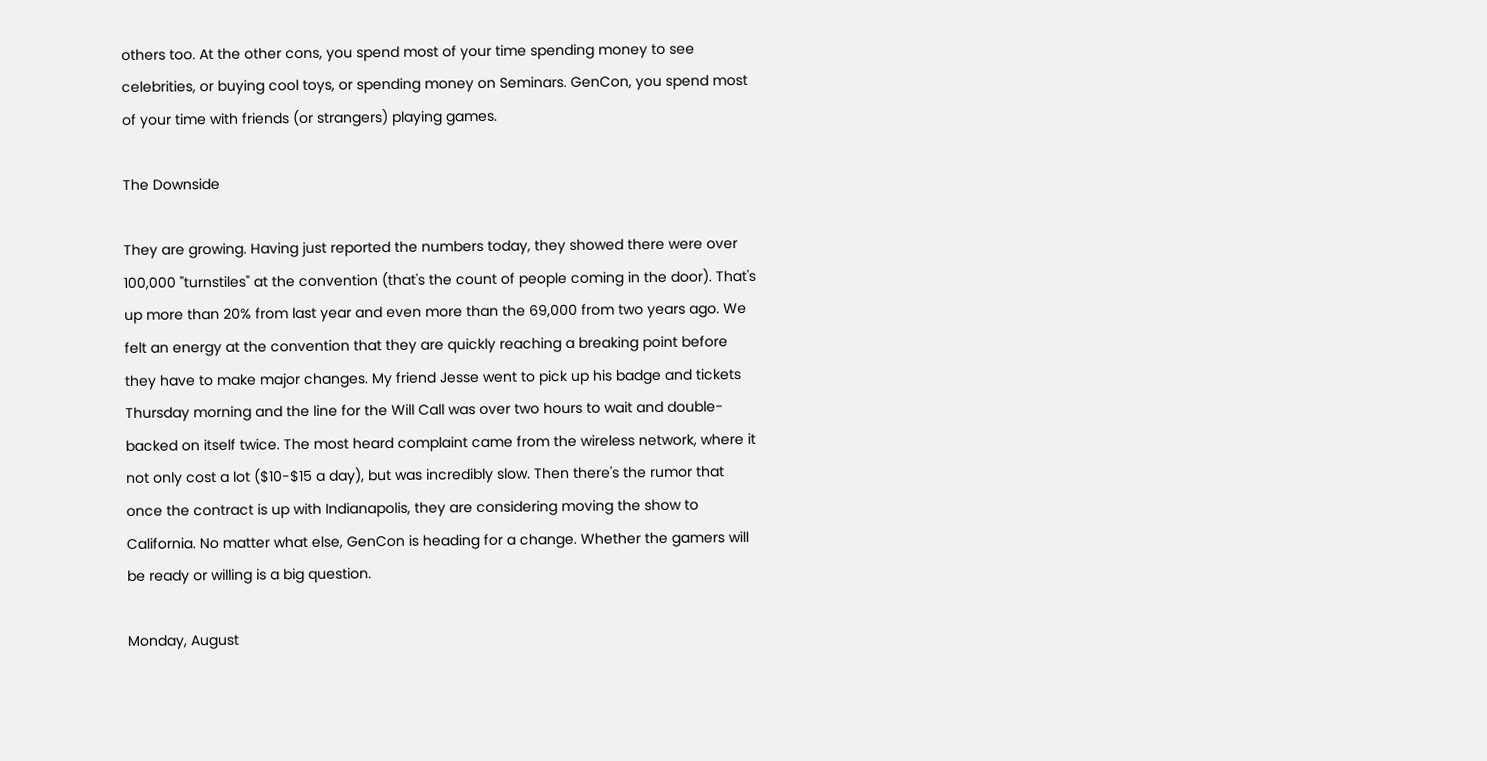others too. At the other cons, you spend most of your time spending money to see celebrities, or buying cool toys, or spending money on Seminars. GenCon, you spend most of your time with friends (or strangers) playing games.

The Downside

They are growing. Having just reported the numbers today, they showed there were over 100,000 "turnstiles" at the convention (that's the count of people coming in the door). That's up more than 20% from last year and even more than the 69,000 from two years ago. We felt an energy at the convention that they are quickly reaching a breaking point before they have to make major changes. My friend Jesse went to pick up his badge and tickets Thursday morning and the line for the Will Call was over two hours to wait and double-backed on itself twice. The most heard complaint came from the wireless network, where it not only cost a lot ($10-$15 a day), but was incredibly slow. Then there's the rumor that once the contract is up with Indianapolis, they are considering moving the show to California. No matter what else, GenCon is heading for a change. Whether the gamers will be ready or willing is a big question.

Monday, August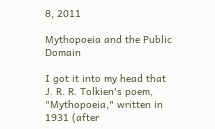8, 2011

Mythopoeia and the Public Domain

I got it into my head that J. R. R. Tolkien's poem, "Mythopoeia," written in 1931 (after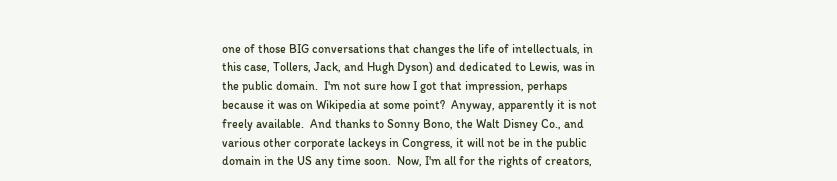one of those BIG conversations that changes the life of intellectuals, in this case, Tollers, Jack, and Hugh Dyson) and dedicated to Lewis, was in the public domain.  I'm not sure how I got that impression, perhaps because it was on Wikipedia at some point?  Anyway, apparently it is not freely available.  And thanks to Sonny Bono, the Walt Disney Co., and various other corporate lackeys in Congress, it will not be in the public domain in the US any time soon.  Now, I'm all for the rights of creators,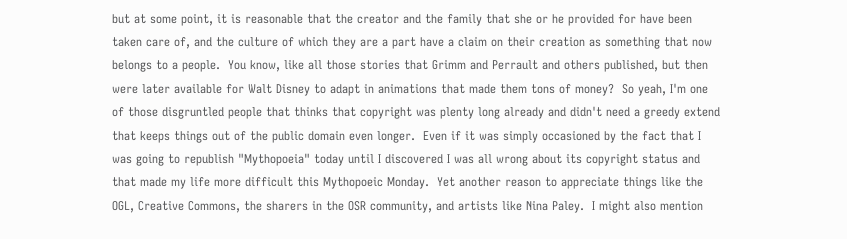but at some point, it is reasonable that the creator and the family that she or he provided for have been taken care of, and the culture of which they are a part have a claim on their creation as something that now belongs to a people.  You know, like all those stories that Grimm and Perrault and others published, but then were later available for Walt Disney to adapt in animations that made them tons of money?  So yeah, I'm one of those disgruntled people that thinks that copyright was plenty long already and didn't need a greedy extend that keeps things out of the public domain even longer.  Even if it was simply occasioned by the fact that I was going to republish "Mythopoeia" today until I discovered I was all wrong about its copyright status and that made my life more difficult this Mythopoeic Monday.  Yet another reason to appreciate things like the OGL, Creative Commons, the sharers in the OSR community, and artists like Nina Paley.  I might also mention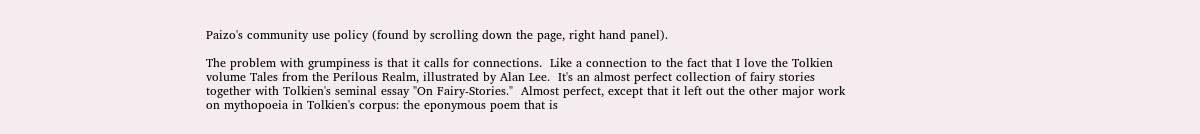Paizo's community use policy (found by scrolling down the page, right hand panel).

The problem with grumpiness is that it calls for connections.  Like a connection to the fact that I love the Tolkien volume Tales from the Perilous Realm, illustrated by Alan Lee.  It's an almost perfect collection of fairy stories together with Tolkien's seminal essay "On Fairy-Stories."  Almost perfect, except that it left out the other major work on mythopoeia in Tolkien's corpus: the eponymous poem that is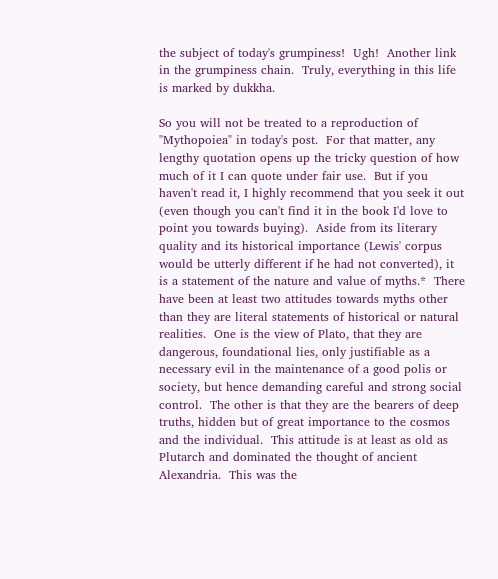the subject of today's grumpiness!  Ugh!  Another link in the grumpiness chain.  Truly, everything in this life is marked by dukkha.

So you will not be treated to a reproduction of "Mythopoiea" in today's post.  For that matter, any lengthy quotation opens up the tricky question of how much of it I can quote under fair use.  But if you haven't read it, I highly recommend that you seek it out (even though you can't find it in the book I'd love to point you towards buying).  Aside from its literary quality and its historical importance (Lewis' corpus would be utterly different if he had not converted), it is a statement of the nature and value of myths.*  There have been at least two attitudes towards myths other than they are literal statements of historical or natural realities.  One is the view of Plato, that they are dangerous, foundational lies, only justifiable as a necessary evil in the maintenance of a good polis or society, but hence demanding careful and strong social control.  The other is that they are the bearers of deep truths, hidden but of great importance to the cosmos and the individual.  This attitude is at least as old as Plutarch and dominated the thought of ancient Alexandria.  This was the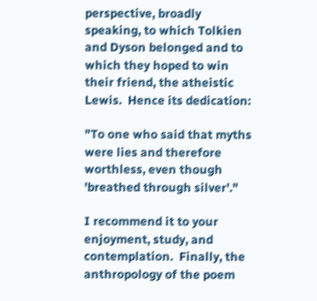perspective, broadly speaking, to which Tolkien and Dyson belonged and to which they hoped to win their friend, the atheistic Lewis.  Hence its dedication:

"To one who said that myths were lies and therefore worthless, even though 'breathed through silver'."

I recommend it to your enjoyment, study, and contemplation.  Finally, the anthropology of the poem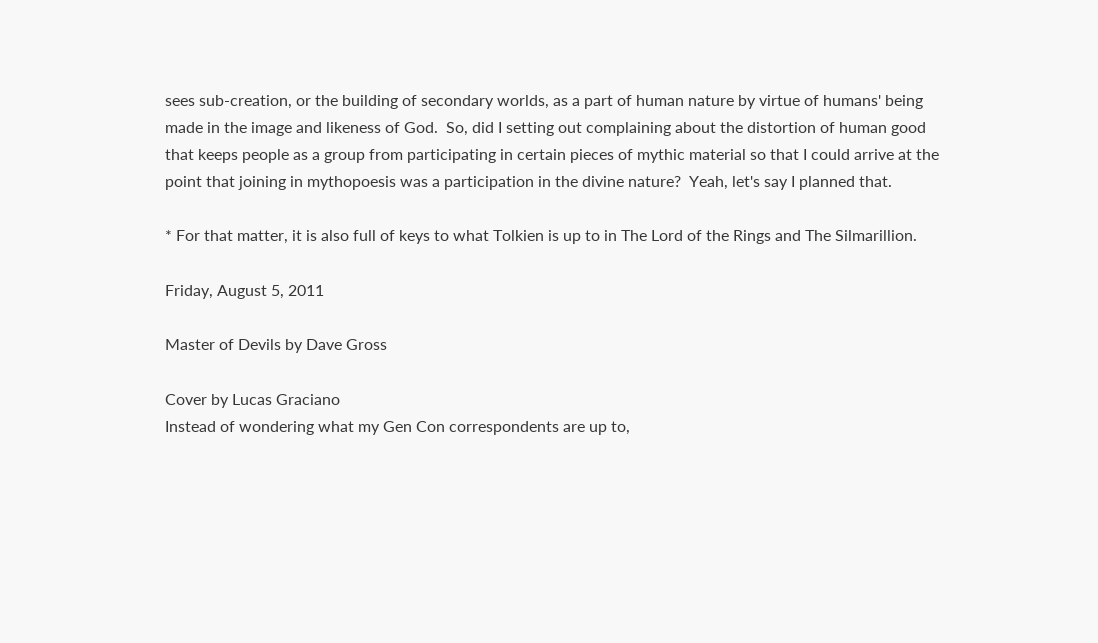sees sub-creation, or the building of secondary worlds, as a part of human nature by virtue of humans' being made in the image and likeness of God.  So, did I setting out complaining about the distortion of human good that keeps people as a group from participating in certain pieces of mythic material so that I could arrive at the point that joining in mythopoesis was a participation in the divine nature?  Yeah, let's say I planned that.

* For that matter, it is also full of keys to what Tolkien is up to in The Lord of the Rings and The Silmarillion.

Friday, August 5, 2011

Master of Devils by Dave Gross

Cover by Lucas Graciano
Instead of wondering what my Gen Con correspondents are up to,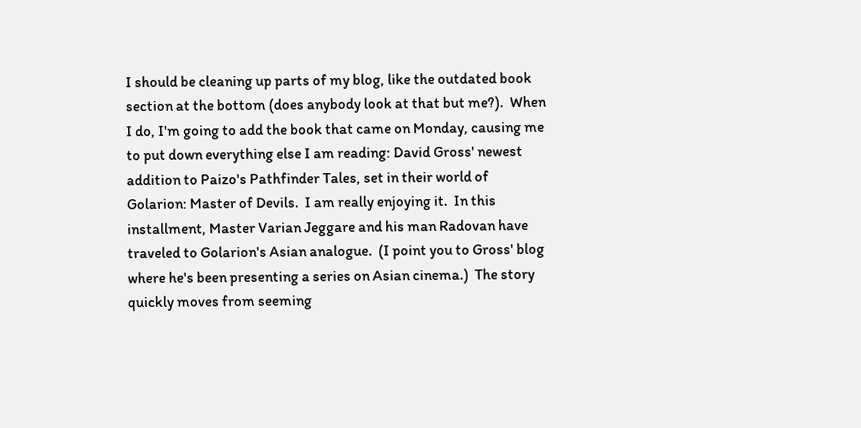I should be cleaning up parts of my blog, like the outdated book section at the bottom (does anybody look at that but me?).  When I do, I'm going to add the book that came on Monday, causing me to put down everything else I am reading: David Gross' newest addition to Paizo's Pathfinder Tales, set in their world of Golarion: Master of Devils.  I am really enjoying it.  In this installment, Master Varian Jeggare and his man Radovan have traveled to Golarion's Asian analogue.  (I point you to Gross' blog where he's been presenting a series on Asian cinema.)  The story quickly moves from seeming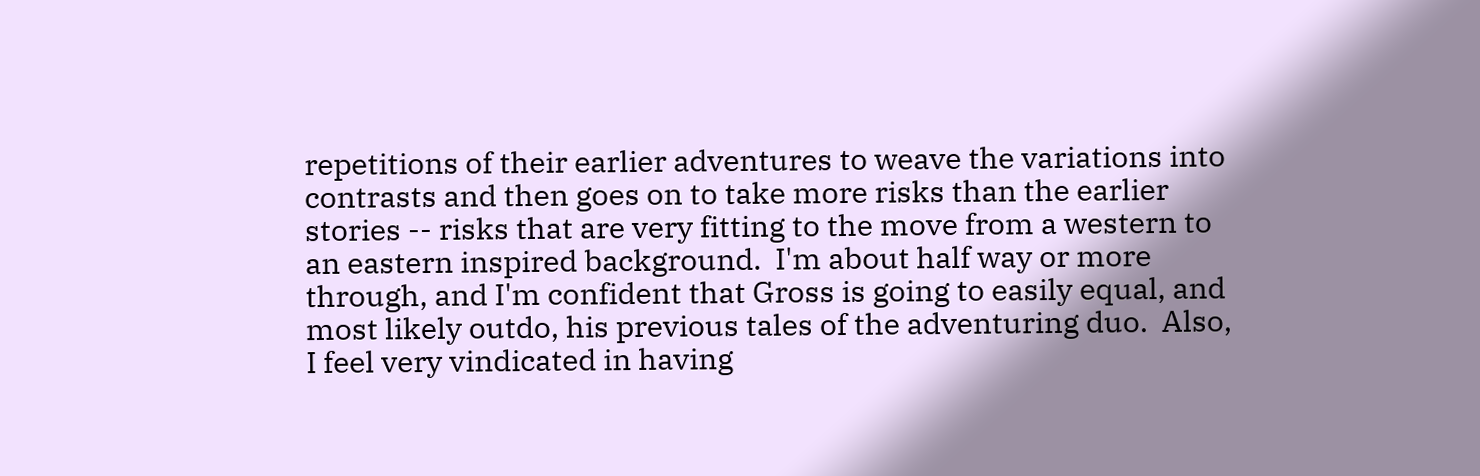repetitions of their earlier adventures to weave the variations into contrasts and then goes on to take more risks than the earlier stories -- risks that are very fitting to the move from a western to an eastern inspired background.  I'm about half way or more through, and I'm confident that Gross is going to easily equal, and most likely outdo, his previous tales of the adventuring duo.  Also, I feel very vindicated in having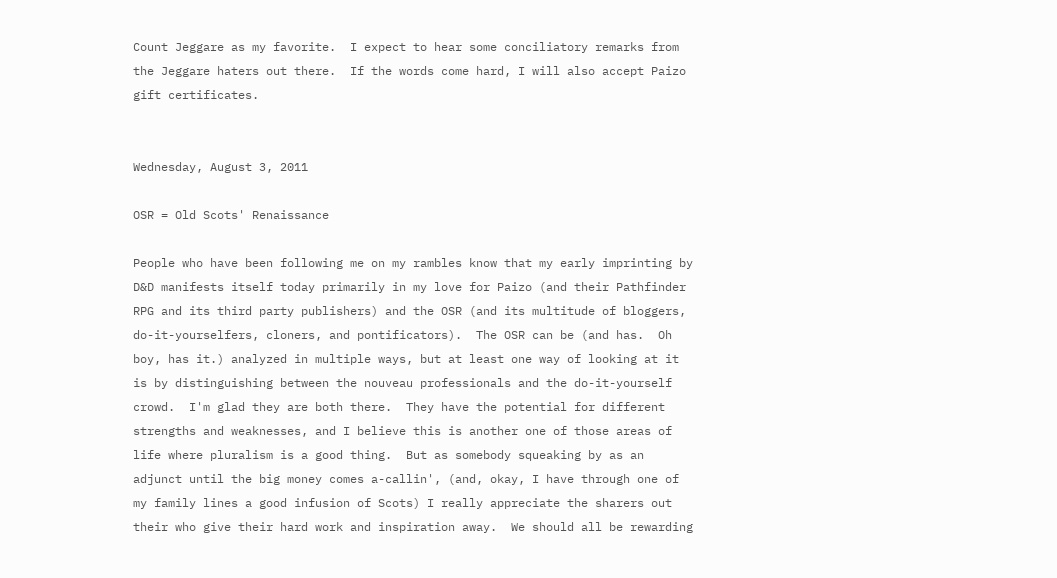Count Jeggare as my favorite.  I expect to hear some conciliatory remarks from the Jeggare haters out there.  If the words come hard, I will also accept Paizo gift certificates.


Wednesday, August 3, 2011

OSR = Old Scots' Renaissance

People who have been following me on my rambles know that my early imprinting by D&D manifests itself today primarily in my love for Paizo (and their Pathfinder RPG and its third party publishers) and the OSR (and its multitude of bloggers, do-it-yourselfers, cloners, and pontificators).  The OSR can be (and has.  Oh boy, has it.) analyzed in multiple ways, but at least one way of looking at it is by distinguishing between the nouveau professionals and the do-it-yourself crowd.  I'm glad they are both there.  They have the potential for different strengths and weaknesses, and I believe this is another one of those areas of life where pluralism is a good thing.  But as somebody squeaking by as an adjunct until the big money comes a-callin', (and, okay, I have through one of my family lines a good infusion of Scots) I really appreciate the sharers out their who give their hard work and inspiration away.  We should all be rewarding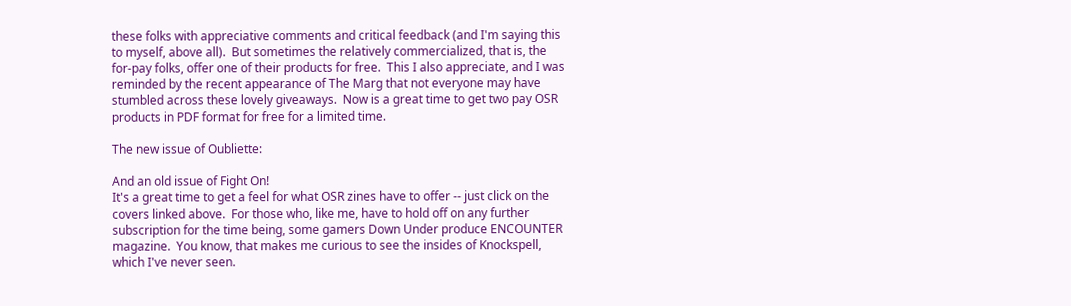these folks with appreciative comments and critical feedback (and I'm saying this to myself, above all).  But sometimes the relatively commercialized, that is, the for-pay folks, offer one of their products for free.  This I also appreciate, and I was reminded by the recent appearance of The Marg that not everyone may have stumbled across these lovely giveaways.  Now is a great time to get two pay OSR products in PDF format for free for a limited time.

The new issue of Oubliette:

And an old issue of Fight On!
It's a great time to get a feel for what OSR zines have to offer -- just click on the covers linked above.  For those who, like me, have to hold off on any further subscription for the time being, some gamers Down Under produce ENCOUNTER magazine.  You know, that makes me curious to see the insides of Knockspell, which I've never seen.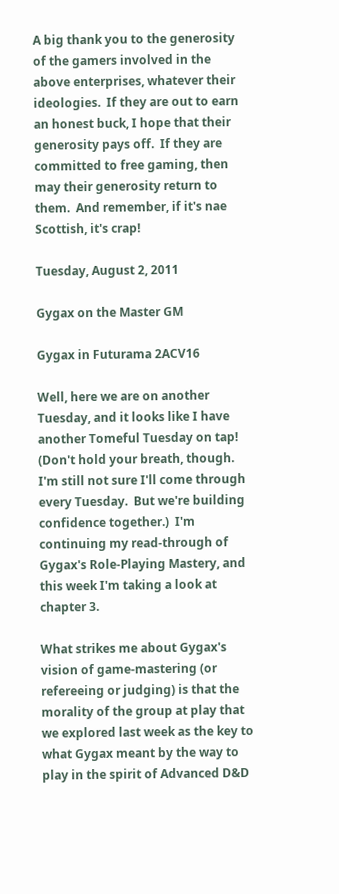A big thank you to the generosity of the gamers involved in the above enterprises, whatever their ideologies.  If they are out to earn an honest buck, I hope that their generosity pays off.  If they are committed to free gaming, then may their generosity return to them.  And remember, if it's nae Scottish, it's crap!

Tuesday, August 2, 2011

Gygax on the Master GM

Gygax in Futurama 2ACV16

Well, here we are on another Tuesday, and it looks like I have another Tomeful Tuesday on tap!  (Don't hold your breath, though.  I'm still not sure I'll come through every Tuesday.  But we're building confidence together.)  I'm continuing my read-through of Gygax's Role-Playing Mastery, and this week I'm taking a look at chapter 3.

What strikes me about Gygax's vision of game-mastering (or refereeing or judging) is that the morality of the group at play that we explored last week as the key to what Gygax meant by the way to play in the spirit of Advanced D&D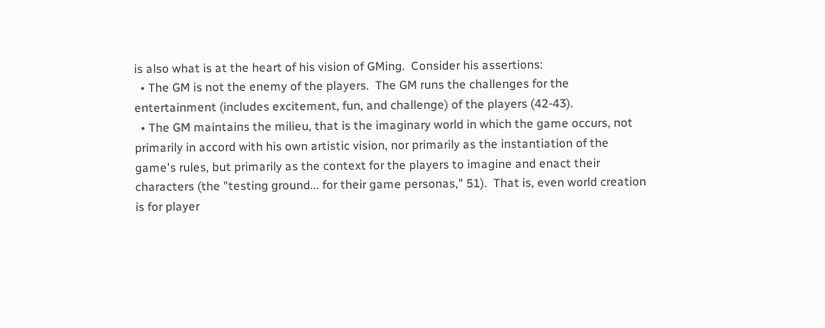is also what is at the heart of his vision of GMing.  Consider his assertions:
  • The GM is not the enemy of the players.  The GM runs the challenges for the entertainment (includes excitement, fun, and challenge) of the players (42-43).
  • The GM maintains the milieu, that is the imaginary world in which the game occurs, not primarily in accord with his own artistic vision, nor primarily as the instantiation of the game's rules, but primarily as the context for the players to imagine and enact their characters (the "testing ground... for their game personas," 51).  That is, even world creation is for player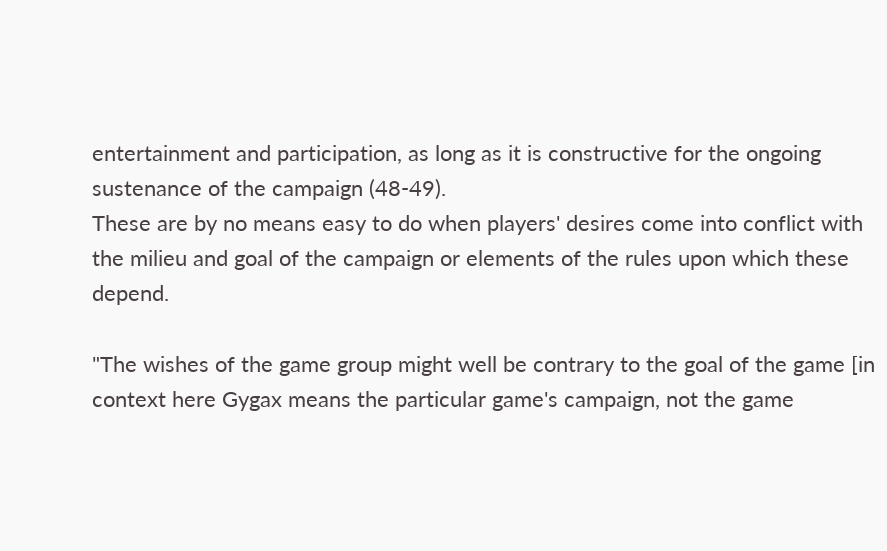entertainment and participation, as long as it is constructive for the ongoing sustenance of the campaign (48-49).
These are by no means easy to do when players' desires come into conflict with the milieu and goal of the campaign or elements of the rules upon which these depend.

"The wishes of the game group might well be contrary to the goal of the game [in context here Gygax means the particular game's campaign, not the game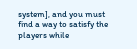system], and you must find a way to satisfy the players while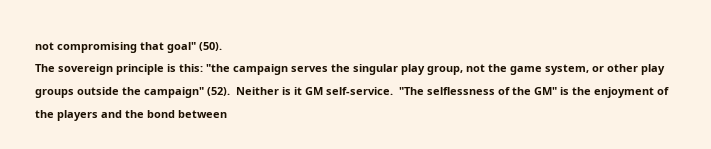not compromising that goal" (50).
The sovereign principle is this: "the campaign serves the singular play group, not the game system, or other play groups outside the campaign" (52).  Neither is it GM self-service.  "The selflessness of the GM" is the enjoyment of the players and the bond between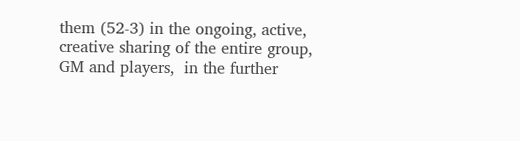them (52-3) in the ongoing, active, creative sharing of the entire group, GM and players,  in the further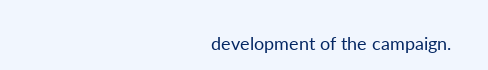development of the campaign.